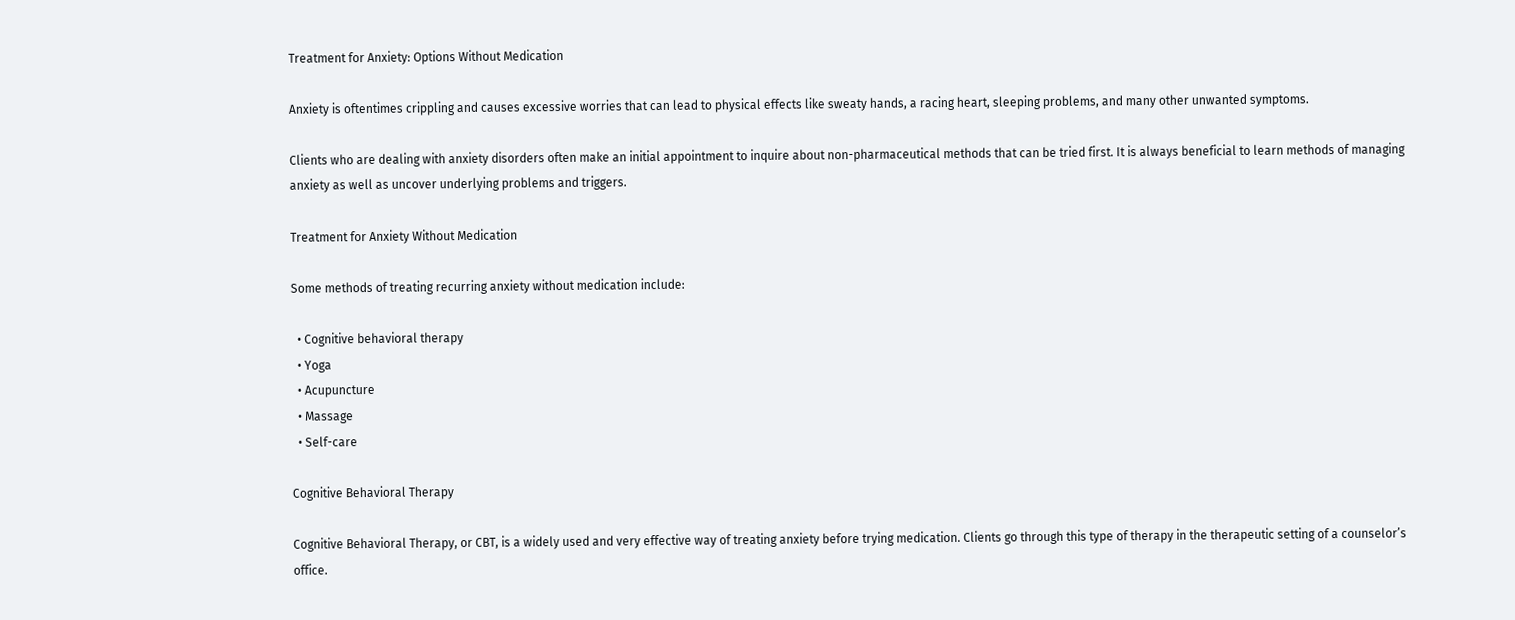Treatment for Anxiety: Options Without Medication

Anxiety is oftentimes crippling and causes excessive worries that can lead to physical effects like sweaty hands, a racing heart, sleeping problems, and many other unwanted symptoms.

Clients who are dealing with anxiety disorders often make an initial appointment to inquire about non-pharmaceutical methods that can be tried first. It is always beneficial to learn methods of managing anxiety as well as uncover underlying problems and triggers.

Treatment for Anxiety Without Medication

Some methods of treating recurring anxiety without medication include:

  • Cognitive behavioral therapy
  • Yoga
  • Acupuncture
  • Massage
  • Self-care

Cognitive Behavioral Therapy

Cognitive Behavioral Therapy, or CBT, is a widely used and very effective way of treating anxiety before trying medication. Clients go through this type of therapy in the therapeutic setting of a counselor’s office.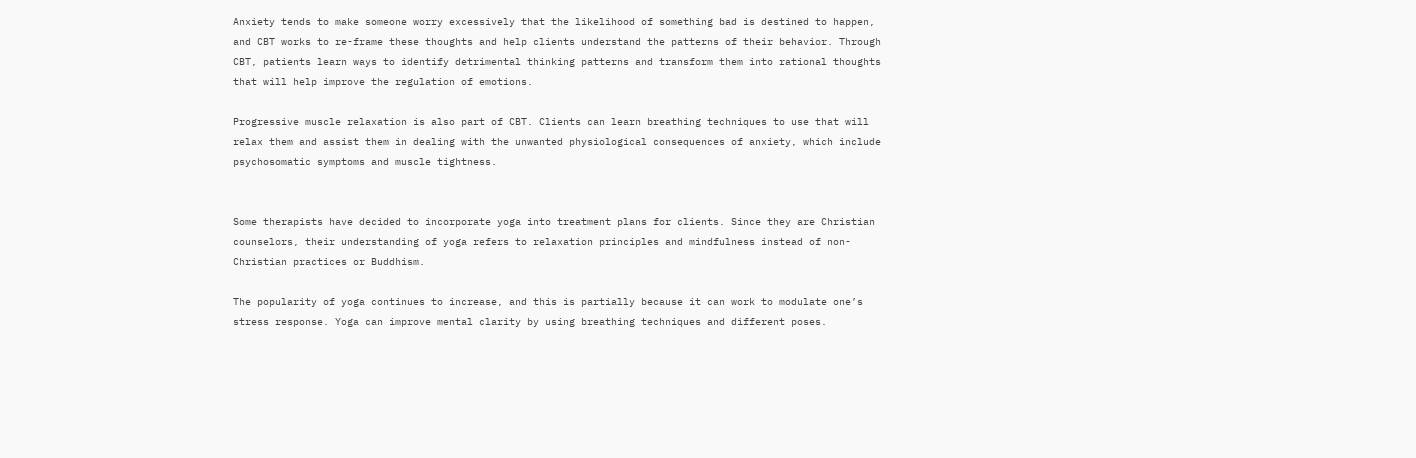Anxiety tends to make someone worry excessively that the likelihood of something bad is destined to happen, and CBT works to re-frame these thoughts and help clients understand the patterns of their behavior. Through CBT, patients learn ways to identify detrimental thinking patterns and transform them into rational thoughts that will help improve the regulation of emotions.

Progressive muscle relaxation is also part of CBT. Clients can learn breathing techniques to use that will relax them and assist them in dealing with the unwanted physiological consequences of anxiety, which include psychosomatic symptoms and muscle tightness.


Some therapists have decided to incorporate yoga into treatment plans for clients. Since they are Christian counselors, their understanding of yoga refers to relaxation principles and mindfulness instead of non-Christian practices or Buddhism.

The popularity of yoga continues to increase, and this is partially because it can work to modulate one’s stress response. Yoga can improve mental clarity by using breathing techniques and different poses.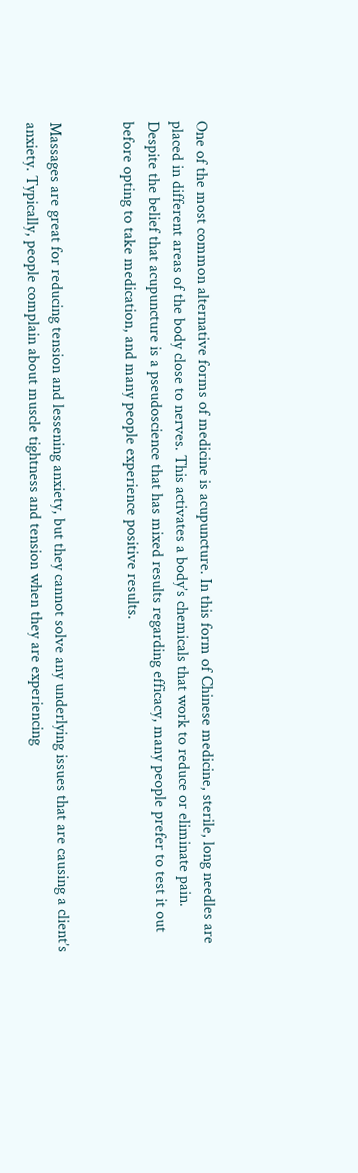One of the most common alternative forms of medicine is acupuncture. In this form of Chinese medicine, sterile, long needles are placed in different areas of the body close to nerves. This activates a body’s chemicals that work to reduce or eliminate pain. Despite the belief that acupuncture is a pseudoscience that has mixed results regarding efficacy, many people prefer to test it out before opting to take medication, and many people experience positive results.


Massages are great for reducing tension and lessening anxiety, but they cannot solve any underlying issues that are causing a client’s anxiety. Typically, people complain about muscle tightness and tension when they are experiencing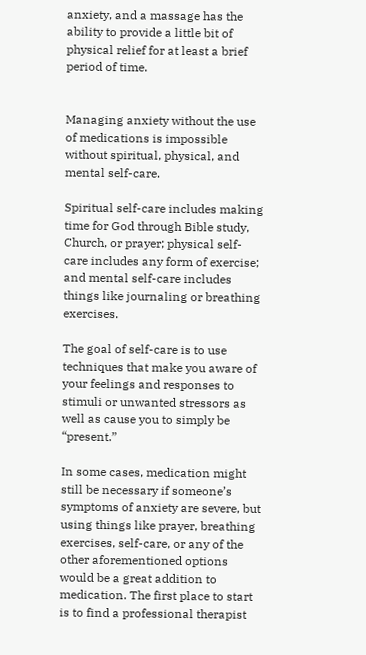anxiety, and a massage has the ability to provide a little bit of physical relief for at least a brief period of time.


Managing anxiety without the use of medications is impossible without spiritual, physical, and mental self-care.

Spiritual self-care includes making time for God through Bible study, Church, or prayer; physical self-care includes any form of exercise; and mental self-care includes things like journaling or breathing exercises.

The goal of self-care is to use techniques that make you aware of your feelings and responses to stimuli or unwanted stressors as well as cause you to simply be “present.”

In some cases, medication might still be necessary if someone’s symptoms of anxiety are severe, but using things like prayer, breathing exercises, self-care, or any of the other aforementioned options would be a great addition to medication. The first place to start is to find a professional therapist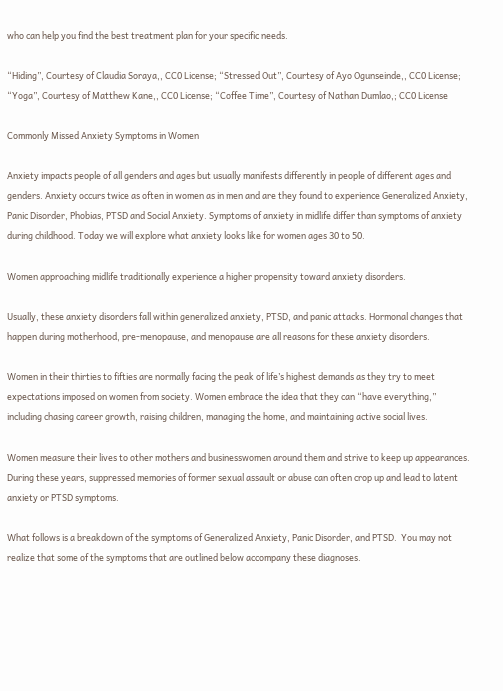who can help you find the best treatment plan for your specific needs.

“Hiding”, Courtesy of Claudia Soraya,, CC0 License; “Stressed Out”, Courtesy of Ayo Ogunseinde,, CC0 License; “Yoga”, Courtesy of Matthew Kane,, CC0 License; “Coffee Time”, Courtesy of Nathan Dumlao,; CC0 License

Commonly Missed Anxiety Symptoms in Women

Anxiety impacts people of all genders and ages but usually manifests differently in people of different ages and genders. Anxiety occurs twice as often in women as in men and are they found to experience Generalized Anxiety, Panic Disorder, Phobias, PTSD and Social Anxiety. Symptoms of anxiety in midlife differ than symptoms of anxiety during childhood. Today we will explore what anxiety looks like for women ages 30 to 50.

Women approaching midlife traditionally experience a higher propensity toward anxiety disorders.

Usually, these anxiety disorders fall within generalized anxiety, PTSD, and panic attacks. Hormonal changes that happen during motherhood, pre-menopause, and menopause are all reasons for these anxiety disorders.

Women in their thirties to fifties are normally facing the peak of life’s highest demands as they try to meet expectations imposed on women from society. Women embrace the idea that they can “have everything,” including chasing career growth, raising children, managing the home, and maintaining active social lives.

Women measure their lives to other mothers and businesswomen around them and strive to keep up appearances. During these years, suppressed memories of former sexual assault or abuse can often crop up and lead to latent anxiety or PTSD symptoms.

What follows is a breakdown of the symptoms of Generalized Anxiety, Panic Disorder, and PTSD.  You may not realize that some of the symptoms that are outlined below accompany these diagnoses.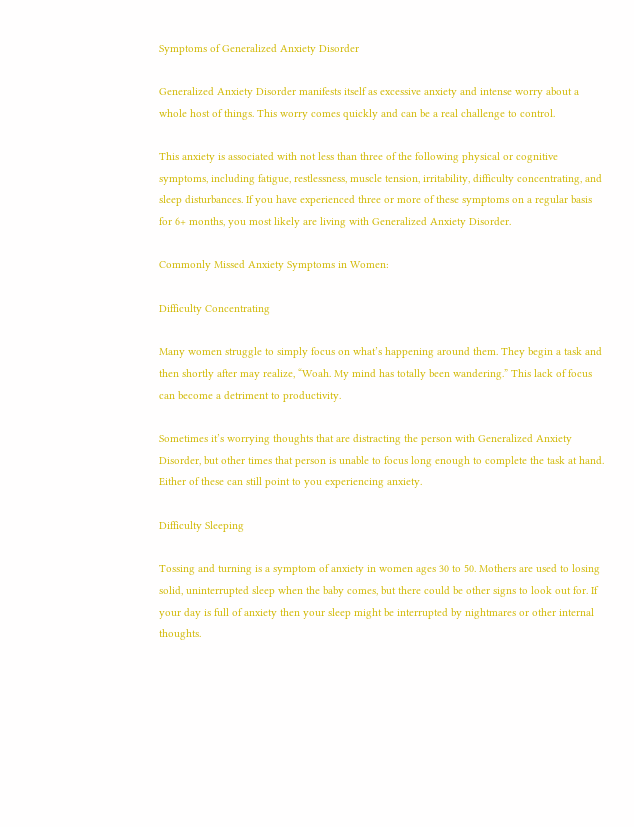Symptoms of Generalized Anxiety Disorder

Generalized Anxiety Disorder manifests itself as excessive anxiety and intense worry about a whole host of things. This worry comes quickly and can be a real challenge to control.

This anxiety is associated with not less than three of the following physical or cognitive symptoms, including fatigue, restlessness, muscle tension, irritability, difficulty concentrating, and sleep disturbances. If you have experienced three or more of these symptoms on a regular basis for 6+ months, you most likely are living with Generalized Anxiety Disorder.

Commonly Missed Anxiety Symptoms in Women:

Difficulty Concentrating

Many women struggle to simply focus on what’s happening around them. They begin a task and then shortly after may realize, “Woah. My mind has totally been wandering.” This lack of focus can become a detriment to productivity.

Sometimes it’s worrying thoughts that are distracting the person with Generalized Anxiety Disorder, but other times that person is unable to focus long enough to complete the task at hand. Either of these can still point to you experiencing anxiety.

Difficulty Sleeping

Tossing and turning is a symptom of anxiety in women ages 30 to 50. Mothers are used to losing solid, uninterrupted sleep when the baby comes, but there could be other signs to look out for. If your day is full of anxiety then your sleep might be interrupted by nightmares or other internal thoughts.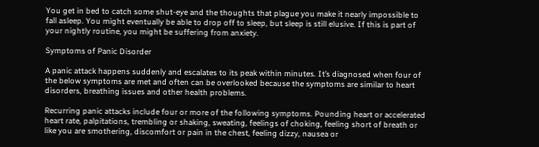You get in bed to catch some shut-eye and the thoughts that plague you make it nearly impossible to fall asleep. You might eventually be able to drop off to sleep, but sleep is still elusive. If this is part of your nightly routine, you might be suffering from anxiety.

Symptoms of Panic Disorder

A panic attack happens suddenly and escalates to its peak within minutes. It’s diagnosed when four of the below symptoms are met and often can be overlooked because the symptoms are similar to heart disorders, breathing issues and other health problems.

Recurring panic attacks include four or more of the following symptoms. Pounding heart or accelerated heart rate, palpitations, trembling or shaking, sweating, feelings of choking, feeling short of breath or like you are smothering, discomfort or pain in the chest, feeling dizzy, nausea or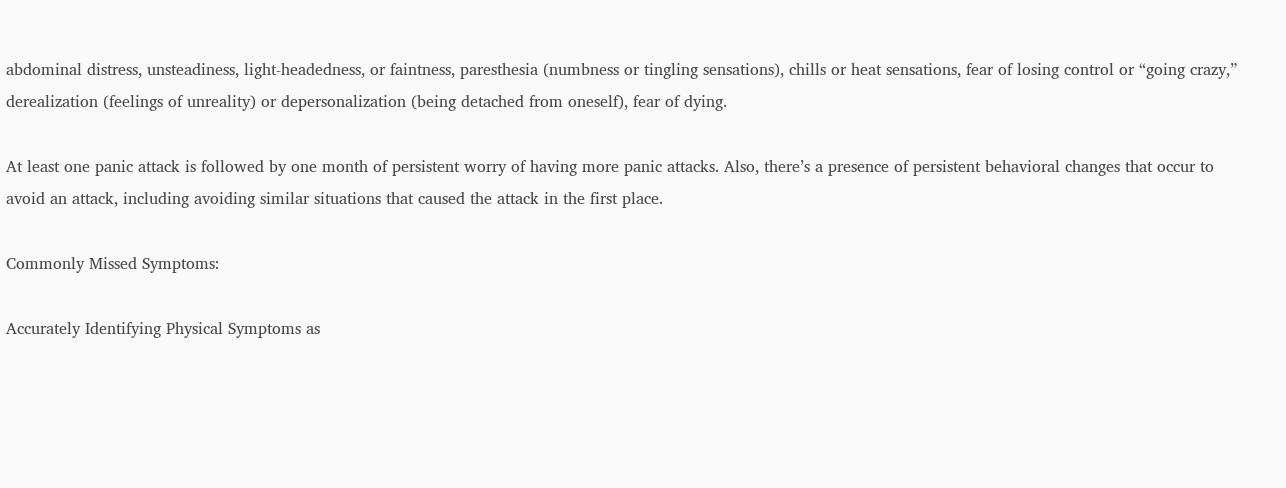abdominal distress, unsteadiness, light-headedness, or faintness, paresthesia (numbness or tingling sensations), chills or heat sensations, fear of losing control or “going crazy,” derealization (feelings of unreality) or depersonalization (being detached from oneself), fear of dying.

At least one panic attack is followed by one month of persistent worry of having more panic attacks. Also, there’s a presence of persistent behavioral changes that occur to avoid an attack, including avoiding similar situations that caused the attack in the first place.

Commonly Missed Symptoms:

Accurately Identifying Physical Symptoms as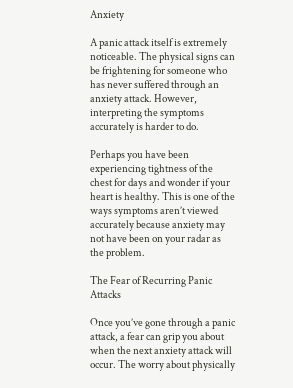Anxiety

A panic attack itself is extremely noticeable. The physical signs can be frightening for someone who has never suffered through an anxiety attack. However, interpreting the symptoms accurately is harder to do.

Perhaps you have been experiencing tightness of the chest for days and wonder if your heart is healthy. This is one of the ways symptoms aren’t viewed accurately because anxiety may not have been on your radar as the problem.

The Fear of Recurring Panic Attacks

Once you’ve gone through a panic attack, a fear can grip you about when the next anxiety attack will occur. The worry about physically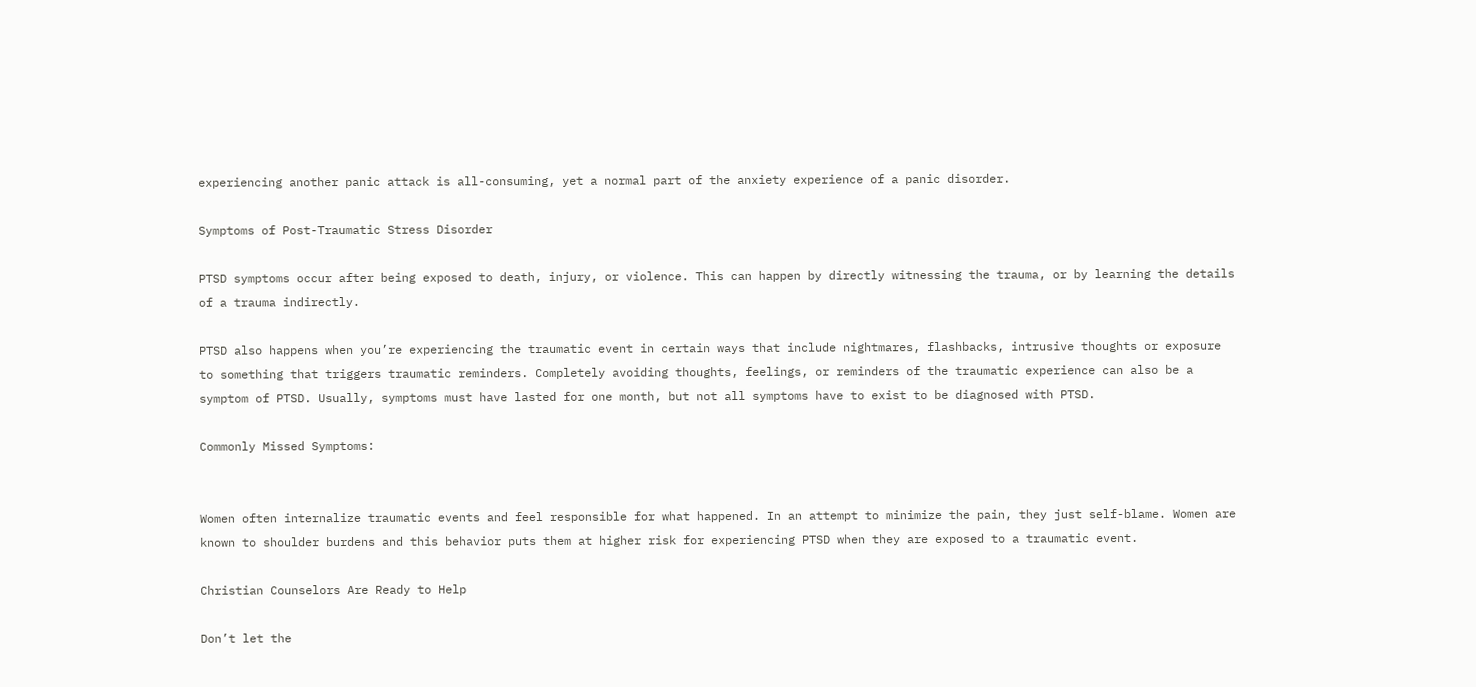experiencing another panic attack is all-consuming, yet a normal part of the anxiety experience of a panic disorder.

Symptoms of Post-Traumatic Stress Disorder

PTSD symptoms occur after being exposed to death, injury, or violence. This can happen by directly witnessing the trauma, or by learning the details of a trauma indirectly.

PTSD also happens when you’re experiencing the traumatic event in certain ways that include nightmares, flashbacks, intrusive thoughts or exposure to something that triggers traumatic reminders. Completely avoiding thoughts, feelings, or reminders of the traumatic experience can also be a symptom of PTSD. Usually, symptoms must have lasted for one month, but not all symptoms have to exist to be diagnosed with PTSD.

Commonly Missed Symptoms:


Women often internalize traumatic events and feel responsible for what happened. In an attempt to minimize the pain, they just self-blame. Women are known to shoulder burdens and this behavior puts them at higher risk for experiencing PTSD when they are exposed to a traumatic event.

Christian Counselors Are Ready to Help

Don’t let the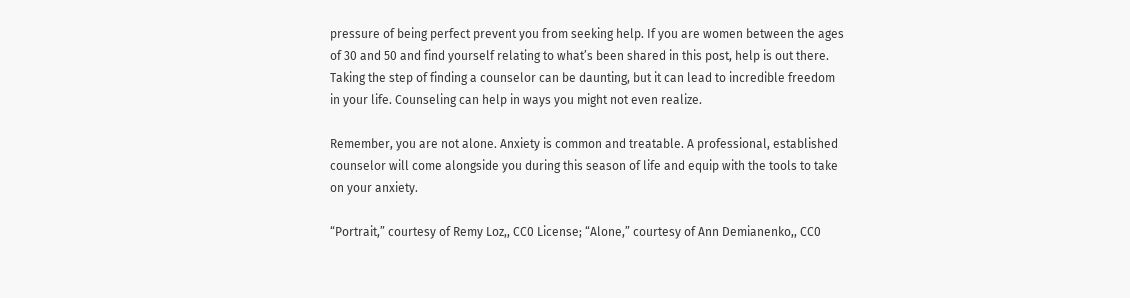pressure of being perfect prevent you from seeking help. If you are women between the ages of 30 and 50 and find yourself relating to what’s been shared in this post, help is out there. Taking the step of finding a counselor can be daunting, but it can lead to incredible freedom in your life. Counseling can help in ways you might not even realize.

Remember, you are not alone. Anxiety is common and treatable. A professional, established counselor will come alongside you during this season of life and equip with the tools to take on your anxiety.

“Portrait,” courtesy of Remy Loz,, CC0 License; “Alone,” courtesy of Ann Demianenko,, CC0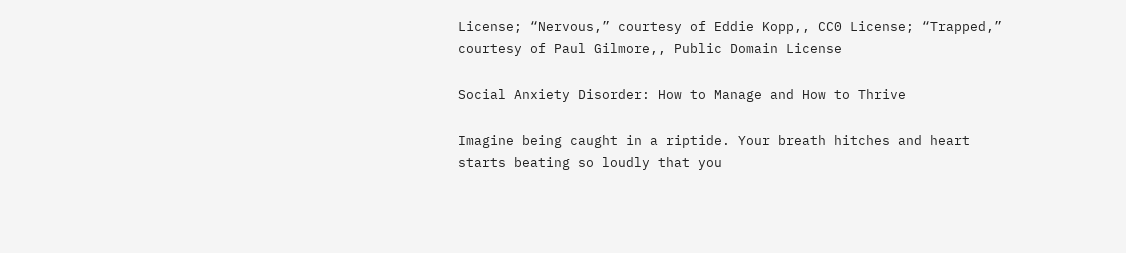License; “Nervous,” courtesy of Eddie Kopp,, CC0 License; “Trapped,” courtesy of Paul Gilmore,, Public Domain License

Social Anxiety Disorder: How to Manage and How to Thrive

Imagine being caught in a riptide. Your breath hitches and heart starts beating so loudly that you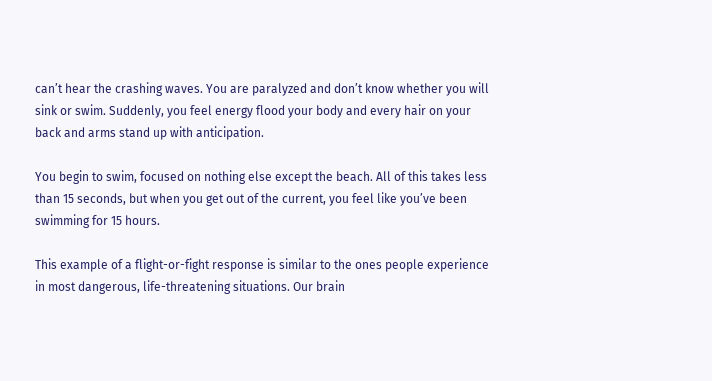can’t hear the crashing waves. You are paralyzed and don’t know whether you will sink or swim. Suddenly, you feel energy flood your body and every hair on your back and arms stand up with anticipation.

You begin to swim, focused on nothing else except the beach. All of this takes less than 15 seconds, but when you get out of the current, you feel like you’ve been swimming for 15 hours.

This example of a flight-or-fight response is similar to the ones people experience in most dangerous, life-threatening situations. Our brain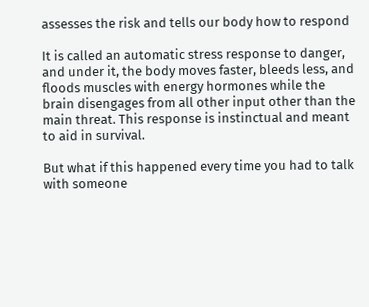assesses the risk and tells our body how to respond

It is called an automatic stress response to danger, and under it, the body moves faster, bleeds less, and floods muscles with energy hormones while the brain disengages from all other input other than the main threat. This response is instinctual and meant to aid in survival.

But what if this happened every time you had to talk with someone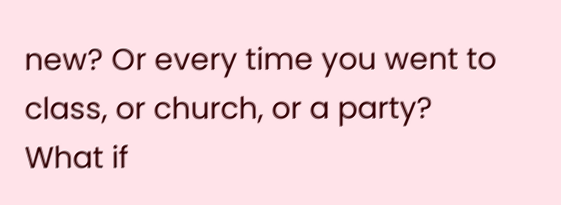new? Or every time you went to class, or church, or a party? What if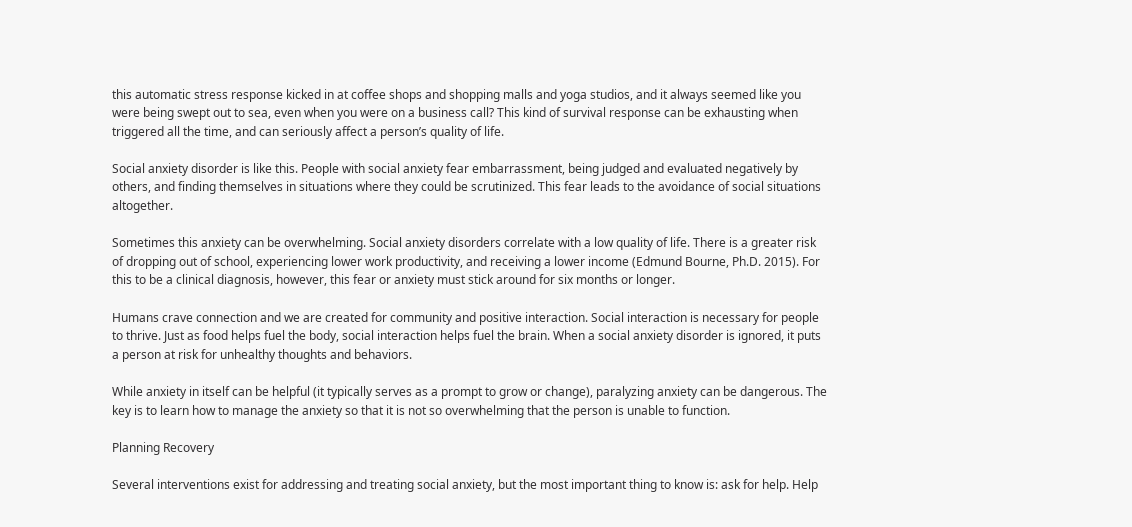this automatic stress response kicked in at coffee shops and shopping malls and yoga studios, and it always seemed like you were being swept out to sea, even when you were on a business call? This kind of survival response can be exhausting when triggered all the time, and can seriously affect a person’s quality of life.

Social anxiety disorder is like this. People with social anxiety fear embarrassment, being judged and evaluated negatively by others, and finding themselves in situations where they could be scrutinized. This fear leads to the avoidance of social situations altogether.

Sometimes this anxiety can be overwhelming. Social anxiety disorders correlate with a low quality of life. There is a greater risk of dropping out of school, experiencing lower work productivity, and receiving a lower income (Edmund Bourne, Ph.D. 2015). For this to be a clinical diagnosis, however, this fear or anxiety must stick around for six months or longer.

Humans crave connection and we are created for community and positive interaction. Social interaction is necessary for people to thrive. Just as food helps fuel the body, social interaction helps fuel the brain. When a social anxiety disorder is ignored, it puts a person at risk for unhealthy thoughts and behaviors.

While anxiety in itself can be helpful (it typically serves as a prompt to grow or change), paralyzing anxiety can be dangerous. The key is to learn how to manage the anxiety so that it is not so overwhelming that the person is unable to function.

Planning Recovery

Several interventions exist for addressing and treating social anxiety, but the most important thing to know is: ask for help. Help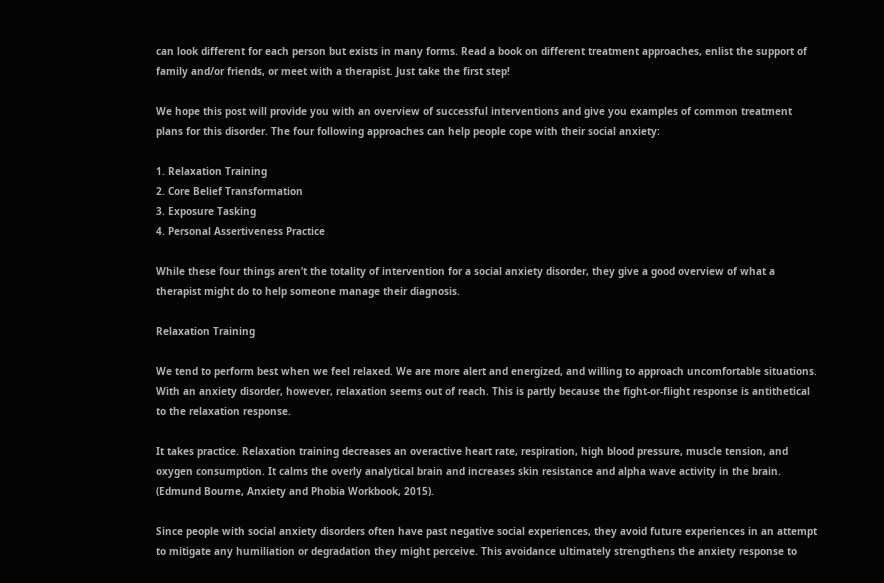can look different for each person but exists in many forms. Read a book on different treatment approaches, enlist the support of family and/or friends, or meet with a therapist. Just take the first step!

We hope this post will provide you with an overview of successful interventions and give you examples of common treatment plans for this disorder. The four following approaches can help people cope with their social anxiety:

1. Relaxation Training
2. Core Belief Transformation
3. Exposure Tasking
4. Personal Assertiveness Practice

While these four things aren’t the totality of intervention for a social anxiety disorder, they give a good overview of what a therapist might do to help someone manage their diagnosis.

Relaxation Training

We tend to perform best when we feel relaxed. We are more alert and energized, and willing to approach uncomfortable situations. With an anxiety disorder, however, relaxation seems out of reach. This is partly because the fight-or-flight response is antithetical to the relaxation response.

It takes practice. Relaxation training decreases an overactive heart rate, respiration, high blood pressure, muscle tension, and oxygen consumption. It calms the overly analytical brain and increases skin resistance and alpha wave activity in the brain. (Edmund Bourne, Anxiety and Phobia Workbook, 2015).

Since people with social anxiety disorders often have past negative social experiences, they avoid future experiences in an attempt to mitigate any humiliation or degradation they might perceive. This avoidance ultimately strengthens the anxiety response to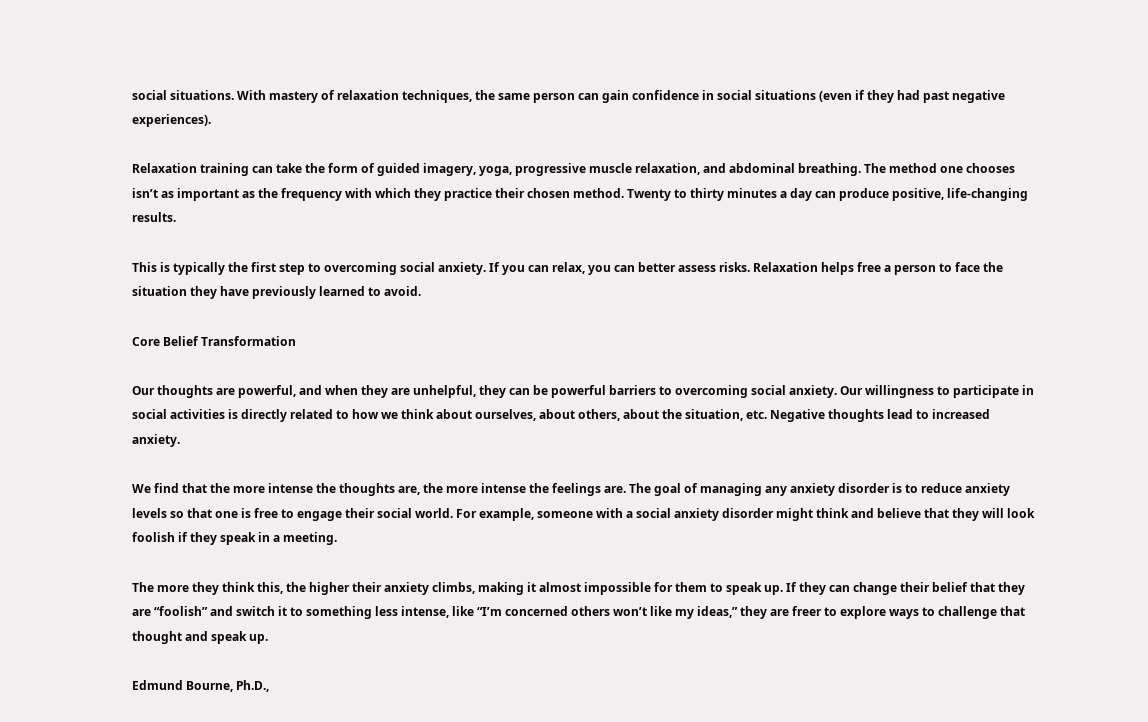social situations. With mastery of relaxation techniques, the same person can gain confidence in social situations (even if they had past negative experiences).

Relaxation training can take the form of guided imagery, yoga, progressive muscle relaxation, and abdominal breathing. The method one chooses isn’t as important as the frequency with which they practice their chosen method. Twenty to thirty minutes a day can produce positive, life-changing results.

This is typically the first step to overcoming social anxiety. If you can relax, you can better assess risks. Relaxation helps free a person to face the situation they have previously learned to avoid.

Core Belief Transformation

Our thoughts are powerful, and when they are unhelpful, they can be powerful barriers to overcoming social anxiety. Our willingness to participate in social activities is directly related to how we think about ourselves, about others, about the situation, etc. Negative thoughts lead to increased anxiety.

We find that the more intense the thoughts are, the more intense the feelings are. The goal of managing any anxiety disorder is to reduce anxiety levels so that one is free to engage their social world. For example, someone with a social anxiety disorder might think and believe that they will look foolish if they speak in a meeting.

The more they think this, the higher their anxiety climbs, making it almost impossible for them to speak up. If they can change their belief that they are “foolish” and switch it to something less intense, like “I’m concerned others won’t like my ideas,” they are freer to explore ways to challenge that thought and speak up.

Edmund Bourne, Ph.D.,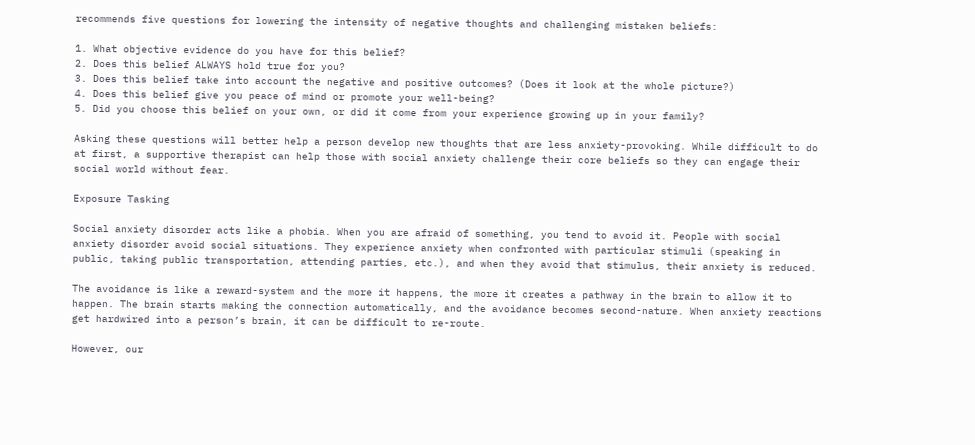recommends five questions for lowering the intensity of negative thoughts and challenging mistaken beliefs:

1. What objective evidence do you have for this belief?
2. Does this belief ALWAYS hold true for you?
3. Does this belief take into account the negative and positive outcomes? (Does it look at the whole picture?)
4. Does this belief give you peace of mind or promote your well-being?
5. Did you choose this belief on your own, or did it come from your experience growing up in your family?

Asking these questions will better help a person develop new thoughts that are less anxiety-provoking. While difficult to do at first, a supportive therapist can help those with social anxiety challenge their core beliefs so they can engage their social world without fear.

Exposure Tasking

Social anxiety disorder acts like a phobia. When you are afraid of something, you tend to avoid it. People with social anxiety disorder avoid social situations. They experience anxiety when confronted with particular stimuli (speaking in public, taking public transportation, attending parties, etc.), and when they avoid that stimulus, their anxiety is reduced.

The avoidance is like a reward-system and the more it happens, the more it creates a pathway in the brain to allow it to happen. The brain starts making the connection automatically, and the avoidance becomes second-nature. When anxiety reactions get hardwired into a person’s brain, it can be difficult to re-route.

However, our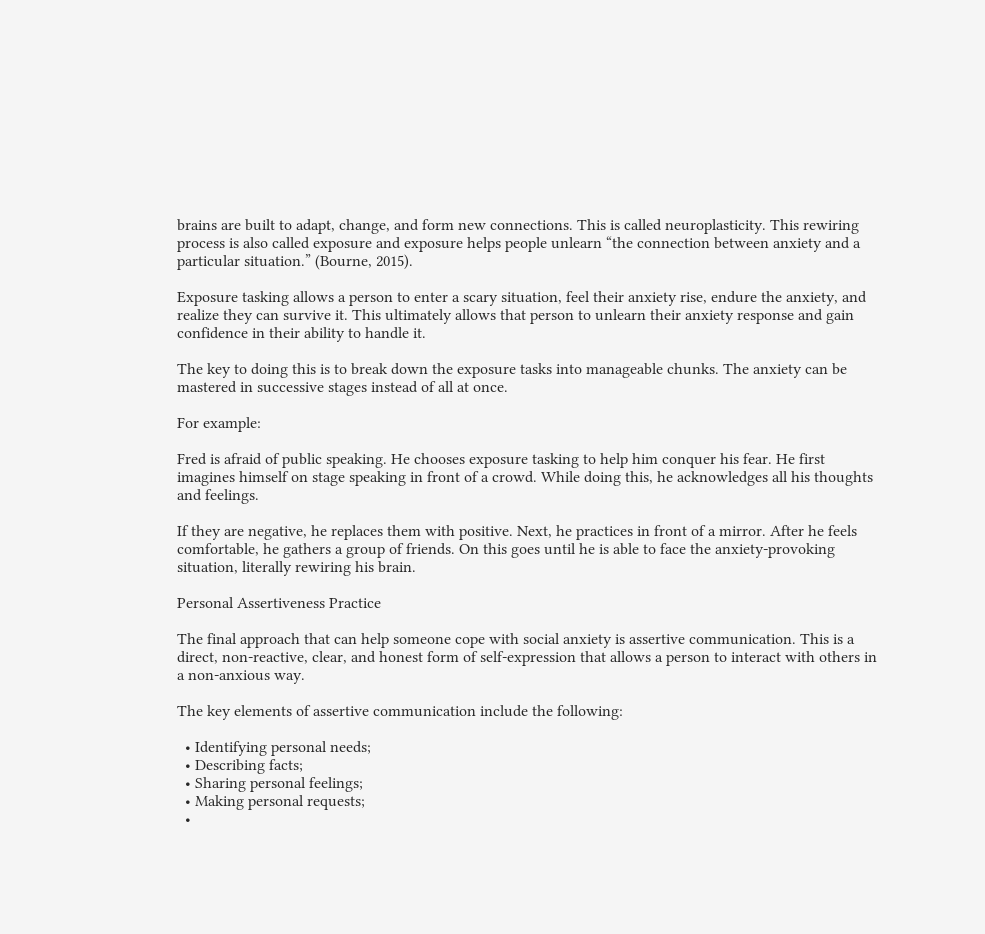brains are built to adapt, change, and form new connections. This is called neuroplasticity. This rewiring process is also called exposure and exposure helps people unlearn “the connection between anxiety and a particular situation.” (Bourne, 2015).

Exposure tasking allows a person to enter a scary situation, feel their anxiety rise, endure the anxiety, and realize they can survive it. This ultimately allows that person to unlearn their anxiety response and gain confidence in their ability to handle it.

The key to doing this is to break down the exposure tasks into manageable chunks. The anxiety can be mastered in successive stages instead of all at once.

For example:

Fred is afraid of public speaking. He chooses exposure tasking to help him conquer his fear. He first imagines himself on stage speaking in front of a crowd. While doing this, he acknowledges all his thoughts and feelings.

If they are negative, he replaces them with positive. Next, he practices in front of a mirror. After he feels comfortable, he gathers a group of friends. On this goes until he is able to face the anxiety-provoking situation, literally rewiring his brain.

Personal Assertiveness Practice

The final approach that can help someone cope with social anxiety is assertive communication. This is a direct, non-reactive, clear, and honest form of self-expression that allows a person to interact with others in a non-anxious way.

The key elements of assertive communication include the following:

  • Identifying personal needs;
  • Describing facts;
  • Sharing personal feelings;
  • Making personal requests;
  •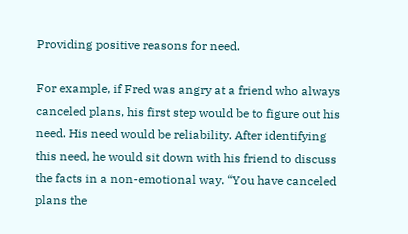Providing positive reasons for need.

For example, if Fred was angry at a friend who always canceled plans, his first step would be to figure out his need. His need would be reliability. After identifying this need, he would sit down with his friend to discuss the facts in a non-emotional way. “You have canceled plans the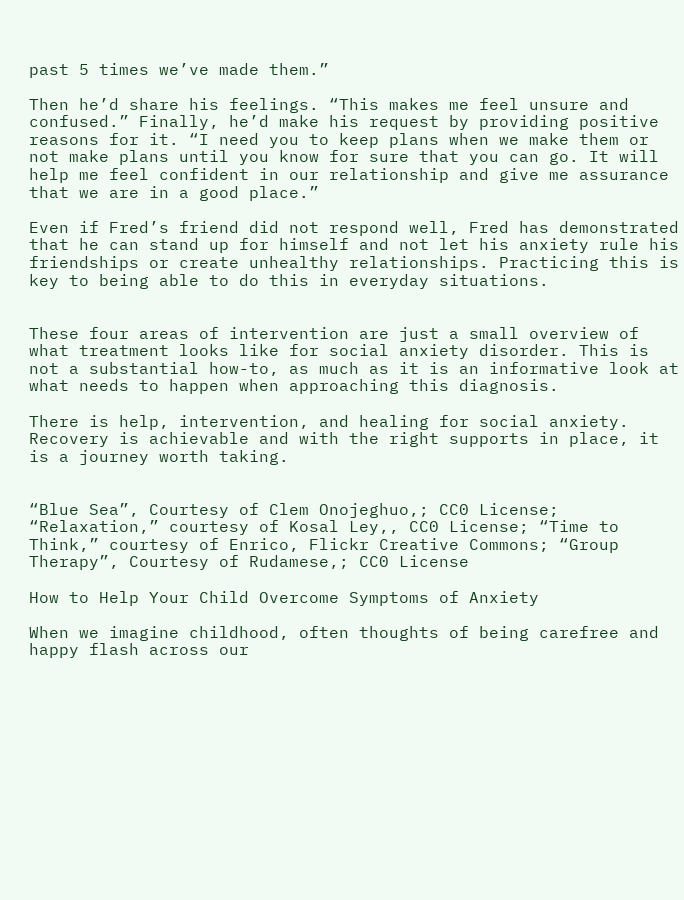past 5 times we’ve made them.”

Then he’d share his feelings. “This makes me feel unsure and confused.” Finally, he’d make his request by providing positive reasons for it. “I need you to keep plans when we make them or not make plans until you know for sure that you can go. It will help me feel confident in our relationship and give me assurance that we are in a good place.”

Even if Fred’s friend did not respond well, Fred has demonstrated that he can stand up for himself and not let his anxiety rule his friendships or create unhealthy relationships. Practicing this is key to being able to do this in everyday situations.


These four areas of intervention are just a small overview of what treatment looks like for social anxiety disorder. This is not a substantial how-to, as much as it is an informative look at what needs to happen when approaching this diagnosis.

There is help, intervention, and healing for social anxiety. Recovery is achievable and with the right supports in place, it is a journey worth taking.


“Blue Sea”, Courtesy of Clem Onojeghuo,; CC0 License; “Relaxation,” courtesy of Kosal Ley,, CC0 License; “Time to Think,” courtesy of Enrico, Flickr Creative Commons; “Group Therapy”, Courtesy of Rudamese,; CC0 License

How to Help Your Child Overcome Symptoms of Anxiety

When we imagine childhood, often thoughts of being carefree and happy flash across our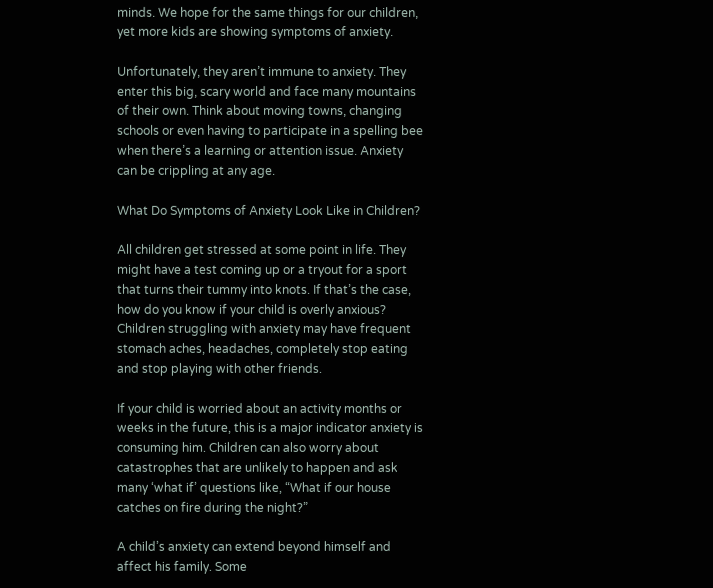minds. We hope for the same things for our children, yet more kids are showing symptoms of anxiety.

Unfortunately, they aren’t immune to anxiety. They enter this big, scary world and face many mountains of their own. Think about moving towns, changing schools or even having to participate in a spelling bee when there’s a learning or attention issue. Anxiety can be crippling at any age.

What Do Symptoms of Anxiety Look Like in Children?

All children get stressed at some point in life. They might have a test coming up or a tryout for a sport that turns their tummy into knots. If that’s the case, how do you know if your child is overly anxious? Children struggling with anxiety may have frequent stomach aches, headaches, completely stop eating and stop playing with other friends.

If your child is worried about an activity months or weeks in the future, this is a major indicator anxiety is consuming him. Children can also worry about catastrophes that are unlikely to happen and ask many ‘what if’ questions like, “What if our house catches on fire during the night?”

A child’s anxiety can extend beyond himself and affect his family. Some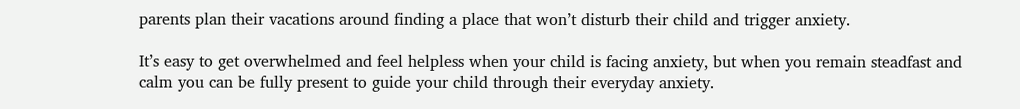parents plan their vacations around finding a place that won’t disturb their child and trigger anxiety.

It’s easy to get overwhelmed and feel helpless when your child is facing anxiety, but when you remain steadfast and calm you can be fully present to guide your child through their everyday anxiety.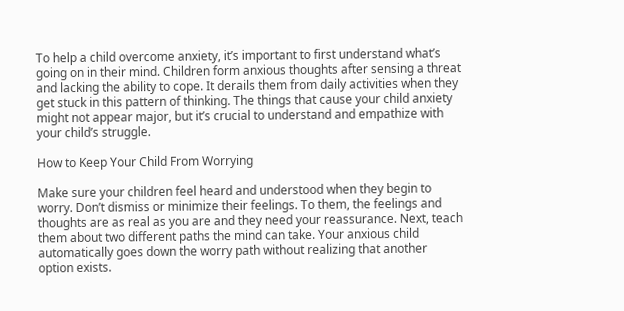To help a child overcome anxiety, it’s important to first understand what’s going on in their mind. Children form anxious thoughts after sensing a threat and lacking the ability to cope. It derails them from daily activities when they get stuck in this pattern of thinking. The things that cause your child anxiety might not appear major, but it’s crucial to understand and empathize with your child’s struggle.

How to Keep Your Child From Worrying

Make sure your children feel heard and understood when they begin to worry. Don’t dismiss or minimize their feelings. To them, the feelings and thoughts are as real as you are and they need your reassurance. Next, teach them about two different paths the mind can take. Your anxious child automatically goes down the worry path without realizing that another option exists.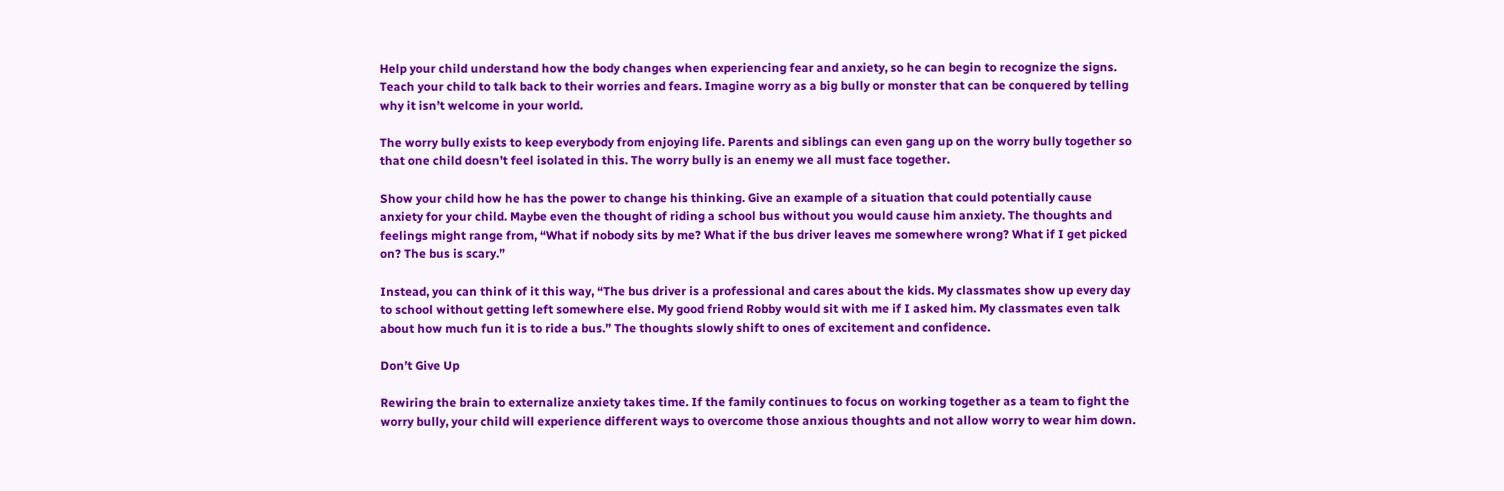Help your child understand how the body changes when experiencing fear and anxiety, so he can begin to recognize the signs. Teach your child to talk back to their worries and fears. Imagine worry as a big bully or monster that can be conquered by telling why it isn’t welcome in your world.

The worry bully exists to keep everybody from enjoying life. Parents and siblings can even gang up on the worry bully together so that one child doesn’t feel isolated in this. The worry bully is an enemy we all must face together.

Show your child how he has the power to change his thinking. Give an example of a situation that could potentially cause anxiety for your child. Maybe even the thought of riding a school bus without you would cause him anxiety. The thoughts and feelings might range from, “What if nobody sits by me? What if the bus driver leaves me somewhere wrong? What if I get picked on? The bus is scary.”

Instead, you can think of it this way, “The bus driver is a professional and cares about the kids. My classmates show up every day to school without getting left somewhere else. My good friend Robby would sit with me if I asked him. My classmates even talk about how much fun it is to ride a bus.” The thoughts slowly shift to ones of excitement and confidence.

Don’t Give Up

Rewiring the brain to externalize anxiety takes time. If the family continues to focus on working together as a team to fight the worry bully, your child will experience different ways to overcome those anxious thoughts and not allow worry to wear him down.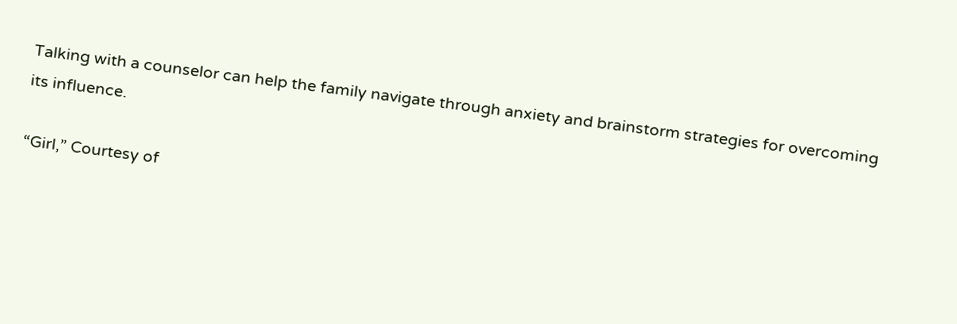Talking with a counselor can help the family navigate through anxiety and brainstorm strategies for overcoming its influence.

“Girl,” Courtesy of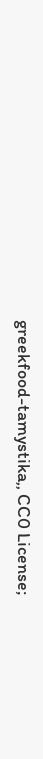greekfood-tamystika,, CC0 License;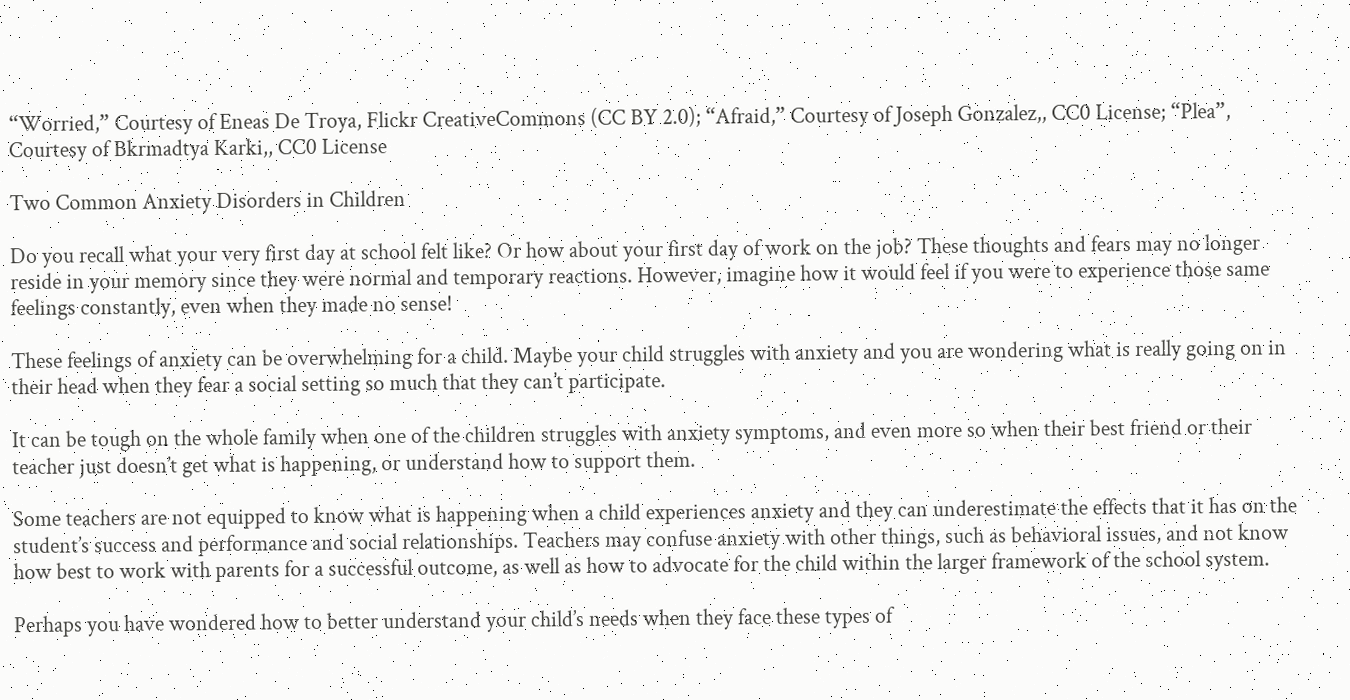“Worried,” Courtesy of Eneas De Troya, Flickr CreativeCommons (CC BY 2.0); “Afraid,” Courtesy of Joseph Gonzalez,, CC0 License; “Plea”, Courtesy of Bkrmadtya Karki,, CC0 License

Two Common Anxiety Disorders in Children

Do you recall what your very first day at school felt like? Or how about your first day of work on the job? These thoughts and fears may no longer reside in your memory since they were normal and temporary reactions. However, imagine how it would feel if you were to experience those same feelings constantly, even when they made no sense!

These feelings of anxiety can be overwhelming for a child. Maybe your child struggles with anxiety and you are wondering what is really going on in their head when they fear a social setting so much that they can’t participate.

It can be tough on the whole family when one of the children struggles with anxiety symptoms, and even more so when their best friend or their teacher just doesn’t get what is happening, or understand how to support them.

Some teachers are not equipped to know what is happening when a child experiences anxiety and they can underestimate the effects that it has on the student’s success and performance and social relationships. Teachers may confuse anxiety with other things, such as behavioral issues, and not know how best to work with parents for a successful outcome, as well as how to advocate for the child within the larger framework of the school system.

Perhaps you have wondered how to better understand your child’s needs when they face these types of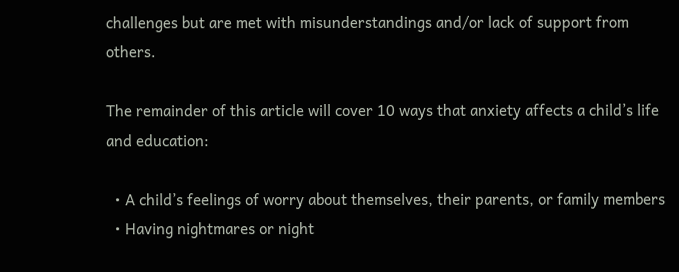challenges but are met with misunderstandings and/or lack of support from others.

The remainder of this article will cover 10 ways that anxiety affects a child’s life and education:

  • A child’s feelings of worry about themselves, their parents, or family members
  • Having nightmares or night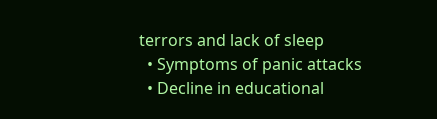terrors and lack of sleep
  • Symptoms of panic attacks
  • Decline in educational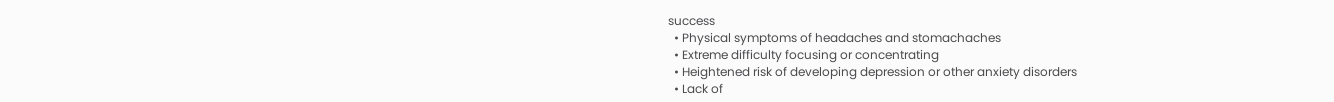success
  • Physical symptoms of headaches and stomachaches
  • Extreme difficulty focusing or concentrating
  • Heightened risk of developing depression or other anxiety disorders
  • Lack of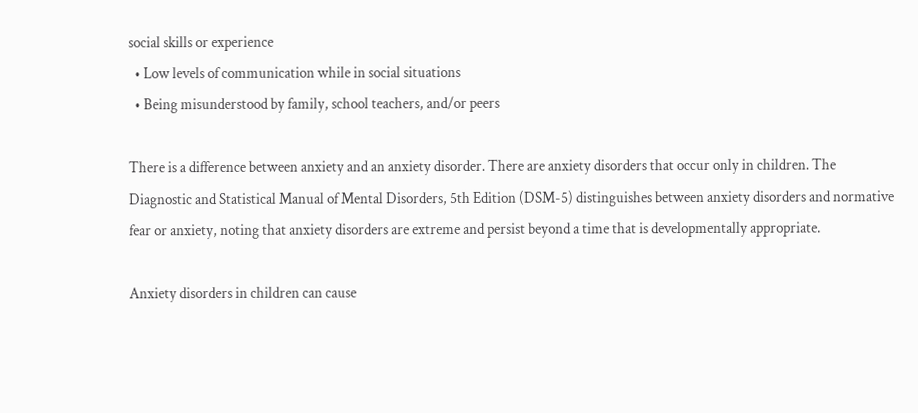social skills or experience
  • Low levels of communication while in social situations
  • Being misunderstood by family, school teachers, and/or peers

There is a difference between anxiety and an anxiety disorder. There are anxiety disorders that occur only in children. The Diagnostic and Statistical Manual of Mental Disorders, 5th Edition (DSM-5) distinguishes between anxiety disorders and normative fear or anxiety, noting that anxiety disorders are extreme and persist beyond a time that is developmentally appropriate.

Anxiety disorders in children can cause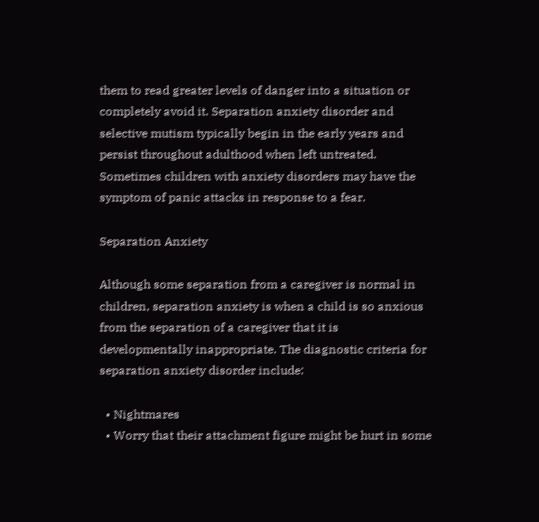them to read greater levels of danger into a situation or completely avoid it. Separation anxiety disorder and selective mutism typically begin in the early years and persist throughout adulthood when left untreated. Sometimes children with anxiety disorders may have the symptom of panic attacks in response to a fear.

Separation Anxiety

Although some separation from a caregiver is normal in children, separation anxiety is when a child is so anxious from the separation of a caregiver that it is developmentally inappropriate. The diagnostic criteria for separation anxiety disorder include:

  • Nightmares
  • Worry that their attachment figure might be hurt in some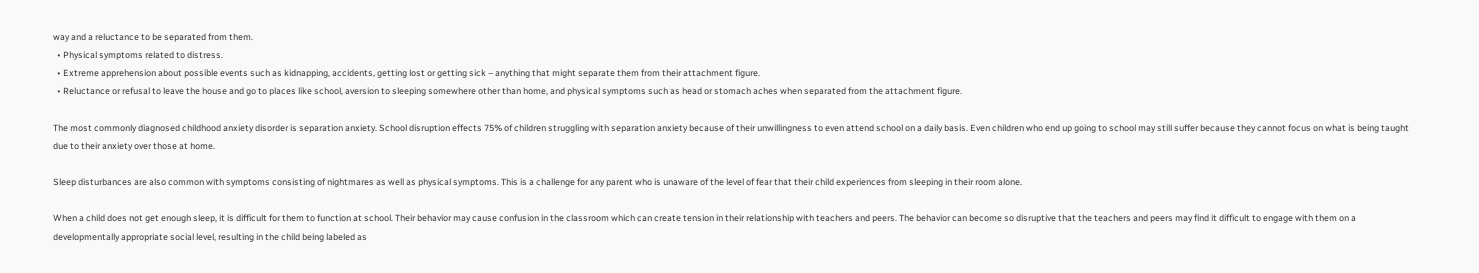way and a reluctance to be separated from them.
  • Physical symptoms related to distress.
  • Extreme apprehension about possible events such as kidnapping, accidents, getting lost or getting sick – anything that might separate them from their attachment figure.
  • Reluctance or refusal to leave the house and go to places like school, aversion to sleeping somewhere other than home, and physical symptoms such as head or stomach aches when separated from the attachment figure.

The most commonly diagnosed childhood anxiety disorder is separation anxiety. School disruption effects 75% of children struggling with separation anxiety because of their unwillingness to even attend school on a daily basis. Even children who end up going to school may still suffer because they cannot focus on what is being taught due to their anxiety over those at home.

Sleep disturbances are also common with symptoms consisting of nightmares as well as physical symptoms. This is a challenge for any parent who is unaware of the level of fear that their child experiences from sleeping in their room alone.

When a child does not get enough sleep, it is difficult for them to function at school. Their behavior may cause confusion in the classroom which can create tension in their relationship with teachers and peers. The behavior can become so disruptive that the teachers and peers may find it difficult to engage with them on a developmentally appropriate social level, resulting in the child being labeled as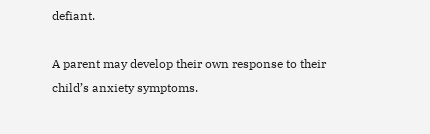defiant.

A parent may develop their own response to their child’s anxiety symptoms.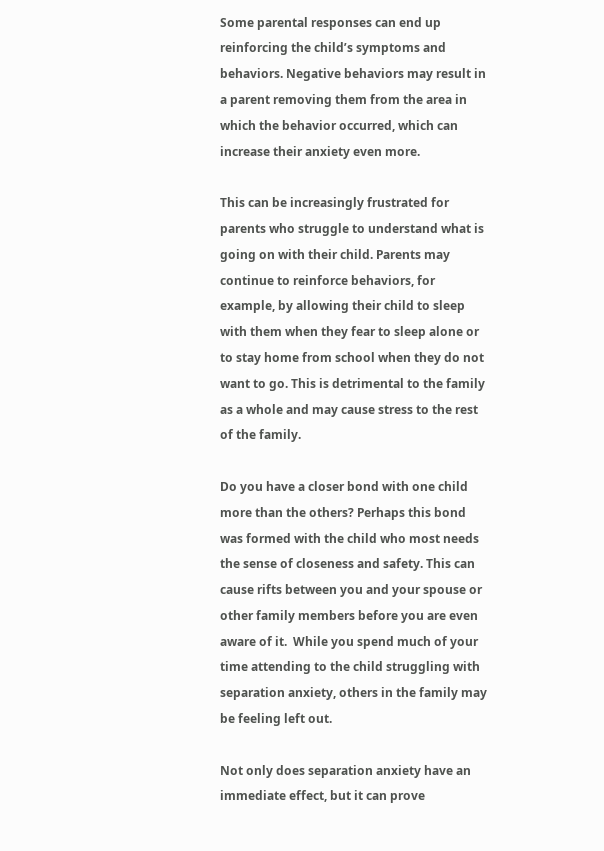Some parental responses can end up reinforcing the child’s symptoms and behaviors. Negative behaviors may result in a parent removing them from the area in which the behavior occurred, which can increase their anxiety even more.

This can be increasingly frustrated for parents who struggle to understand what is going on with their child. Parents may continue to reinforce behaviors, for example, by allowing their child to sleep with them when they fear to sleep alone or to stay home from school when they do not want to go. This is detrimental to the family as a whole and may cause stress to the rest of the family.

Do you have a closer bond with one child more than the others? Perhaps this bond was formed with the child who most needs the sense of closeness and safety. This can cause rifts between you and your spouse or other family members before you are even aware of it.  While you spend much of your time attending to the child struggling with separation anxiety, others in the family may be feeling left out.

Not only does separation anxiety have an immediate effect, but it can prove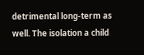detrimental long-term as well. The isolation a child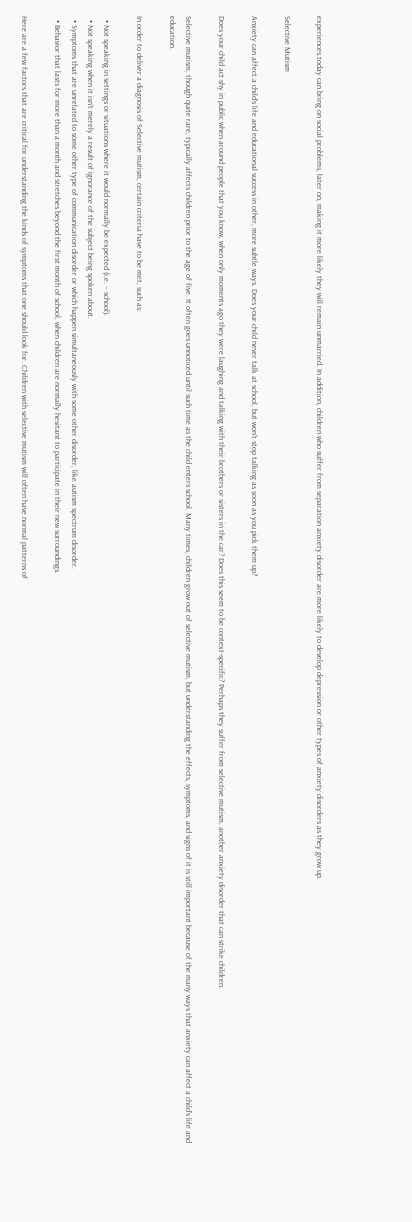experiences today can bring on social problems, later on, making it more likely they will remain unmarried. In addition, children who suffer from separation anxiety disorder are more likely to develop depression or other types of anxiety disorders as they grow up.

Selective Mutism

Anxiety can affect a child’s life and educational success in other, more subtle ways. Does your child never talk at school, but won’t stop talking as soon as you pick them up?

Does your child act shy in public when around people that you know, when only moments ago they were laughing and talking with their brothers or sisters in the car? Does this seem to be context-specific? Perhaps they suffer from selective mutism, another anxiety disorder that can strike children.

Selective mutism, though quite rare, typically affects children prior to the age of five. It often goes unnoticed until such time as the child enters school. Many times, children grow out of selective mutism, but understanding the effects, symptoms, and signs of it is still important because of the many ways that anxiety can affect a child’s life and education.

In order to deliver a diagnosis of Selective mutism, certain criteria have to be met, such as:

  • Not speaking in settings or situations where it would normally be expected (i.e. – school).
  • Not speaking when it isn’t merely a result of ignorance of the subject being spoken about.
  • Symptoms that are unrelated to some other type of communication disorder or which happen simultaneously with some other disorder, like autism spectrum disorder.
  • Behavior that lasts for more than a month and stretches beyond the first month of school, when children are normally hesitant to participate in their new surroundings.

Here are a few factors that are critical for understanding the kinds of symptoms that one should look for. Children with selective mutism will often have normal patterns of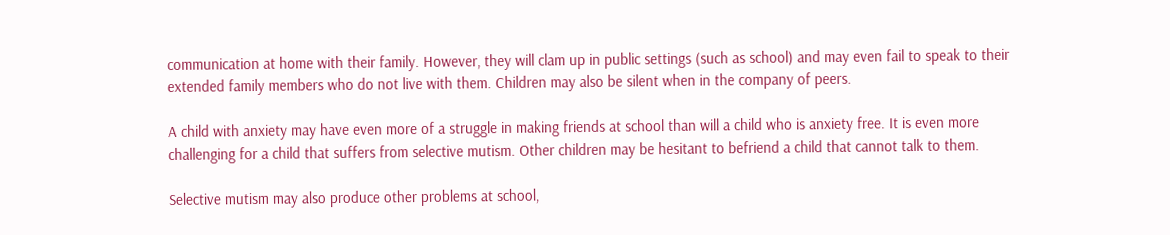communication at home with their family. However, they will clam up in public settings (such as school) and may even fail to speak to their extended family members who do not live with them. Children may also be silent when in the company of peers.

A child with anxiety may have even more of a struggle in making friends at school than will a child who is anxiety free. It is even more challenging for a child that suffers from selective mutism. Other children may be hesitant to befriend a child that cannot talk to them.

Selective mutism may also produce other problems at school,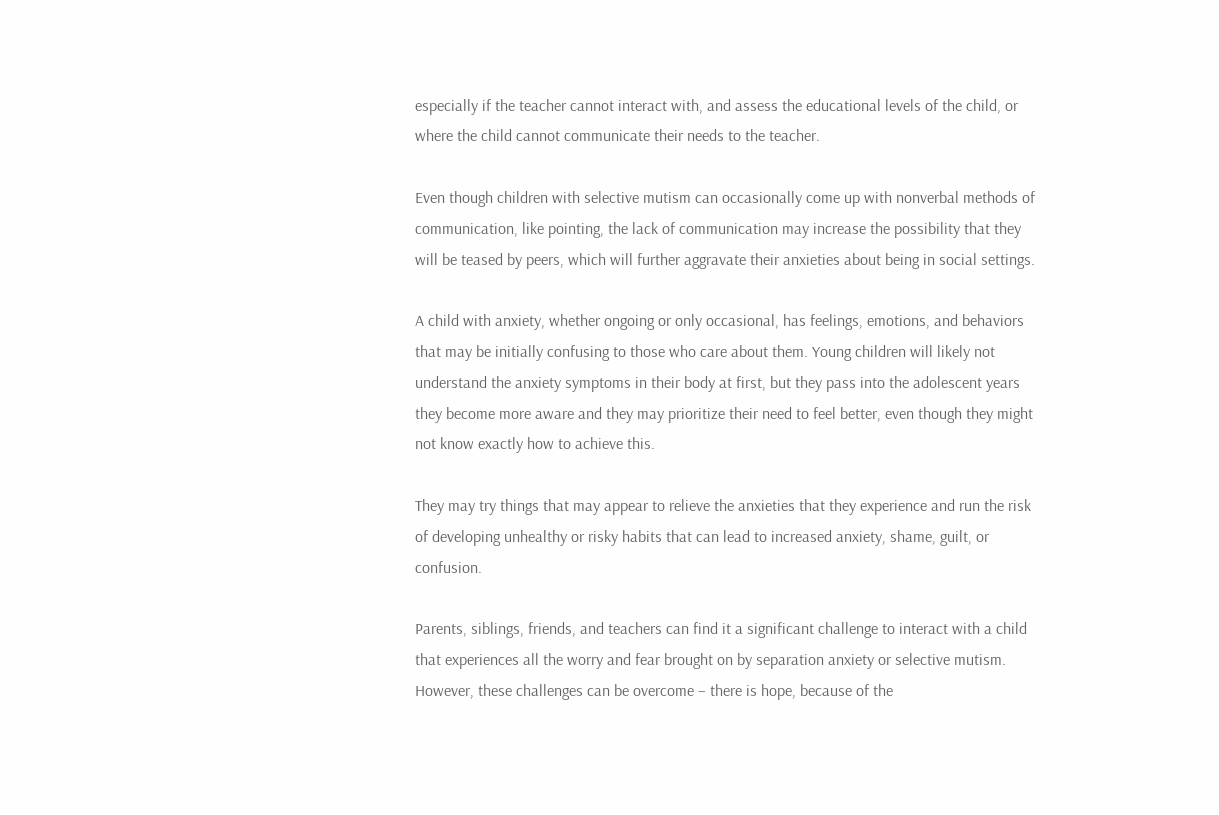especially if the teacher cannot interact with, and assess the educational levels of the child, or where the child cannot communicate their needs to the teacher.

Even though children with selective mutism can occasionally come up with nonverbal methods of communication, like pointing, the lack of communication may increase the possibility that they will be teased by peers, which will further aggravate their anxieties about being in social settings.

A child with anxiety, whether ongoing or only occasional, has feelings, emotions, and behaviors that may be initially confusing to those who care about them. Young children will likely not understand the anxiety symptoms in their body at first, but they pass into the adolescent years they become more aware and they may prioritize their need to feel better, even though they might not know exactly how to achieve this.

They may try things that may appear to relieve the anxieties that they experience and run the risk of developing unhealthy or risky habits that can lead to increased anxiety, shame, guilt, or confusion.

Parents, siblings, friends, and teachers can find it a significant challenge to interact with a child that experiences all the worry and fear brought on by separation anxiety or selective mutism. However, these challenges can be overcome – there is hope, because of the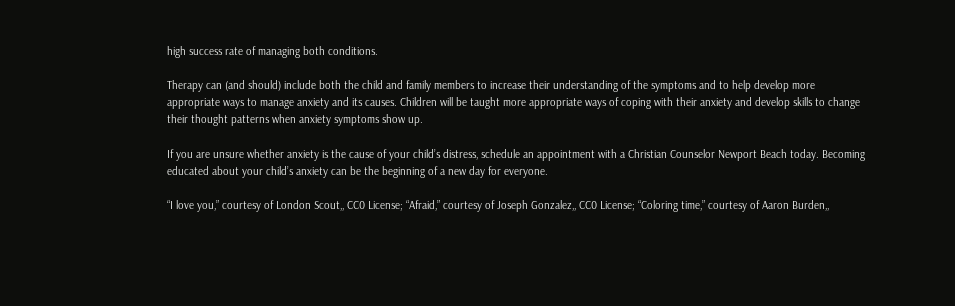high success rate of managing both conditions.

Therapy can (and should) include both the child and family members to increase their understanding of the symptoms and to help develop more appropriate ways to manage anxiety and its causes. Children will be taught more appropriate ways of coping with their anxiety and develop skills to change their thought patterns when anxiety symptoms show up.

If you are unsure whether anxiety is the cause of your child’s distress, schedule an appointment with a Christian Counselor Newport Beach today. Becoming educated about your child’s anxiety can be the beginning of a new day for everyone.

“I love you,” courtesy of London Scout,, CC0 License; “Afraid,” courtesy of Joseph Gonzalez,, CC0 License; “Coloring time,” courtesy of Aaron Burden,,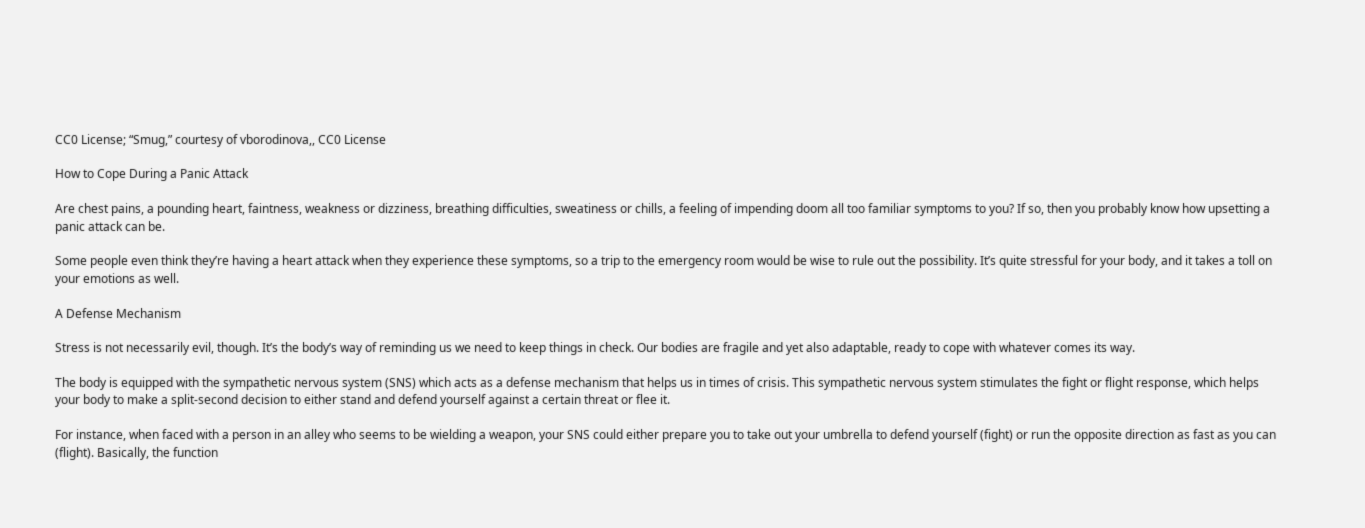CC0 License; “Smug,” courtesy of vborodinova,, CC0 License

How to Cope During a Panic Attack

Are chest pains, a pounding heart, faintness, weakness or dizziness, breathing difficulties, sweatiness or chills, a feeling of impending doom all too familiar symptoms to you? If so, then you probably know how upsetting a panic attack can be.

Some people even think they’re having a heart attack when they experience these symptoms, so a trip to the emergency room would be wise to rule out the possibility. It’s quite stressful for your body, and it takes a toll on your emotions as well.

A Defense Mechanism

Stress is not necessarily evil, though. It’s the body’s way of reminding us we need to keep things in check. Our bodies are fragile and yet also adaptable, ready to cope with whatever comes its way.

The body is equipped with the sympathetic nervous system (SNS) which acts as a defense mechanism that helps us in times of crisis. This sympathetic nervous system stimulates the fight or flight response, which helps your body to make a split-second decision to either stand and defend yourself against a certain threat or flee it.

For instance, when faced with a person in an alley who seems to be wielding a weapon, your SNS could either prepare you to take out your umbrella to defend yourself (fight) or run the opposite direction as fast as you can (flight). Basically, the function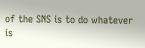of the SNS is to do whatever is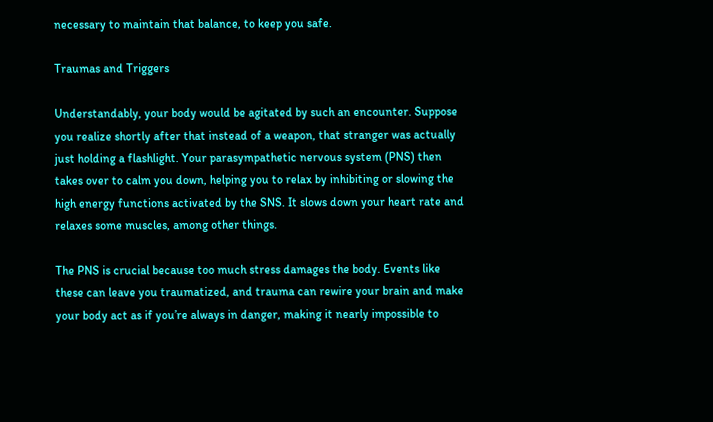necessary to maintain that balance, to keep you safe.

Traumas and Triggers

Understandably, your body would be agitated by such an encounter. Suppose you realize shortly after that instead of a weapon, that stranger was actually just holding a flashlight. Your parasympathetic nervous system (PNS) then takes over to calm you down, helping you to relax by inhibiting or slowing the high energy functions activated by the SNS. It slows down your heart rate and relaxes some muscles, among other things.

The PNS is crucial because too much stress damages the body. Events like these can leave you traumatized, and trauma can rewire your brain and make your body act as if you’re always in danger, making it nearly impossible to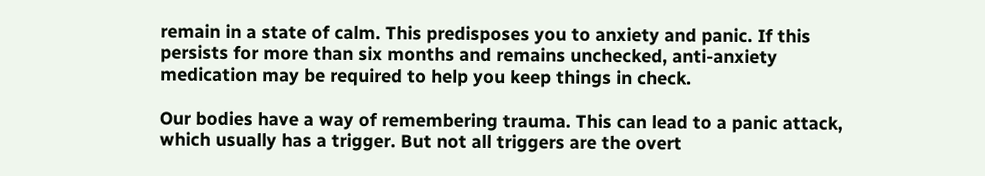remain in a state of calm. This predisposes you to anxiety and panic. If this persists for more than six months and remains unchecked, anti-anxiety medication may be required to help you keep things in check.

Our bodies have a way of remembering trauma. This can lead to a panic attack, which usually has a trigger. But not all triggers are the overt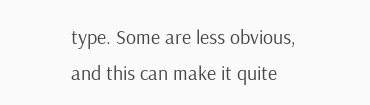type. Some are less obvious, and this can make it quite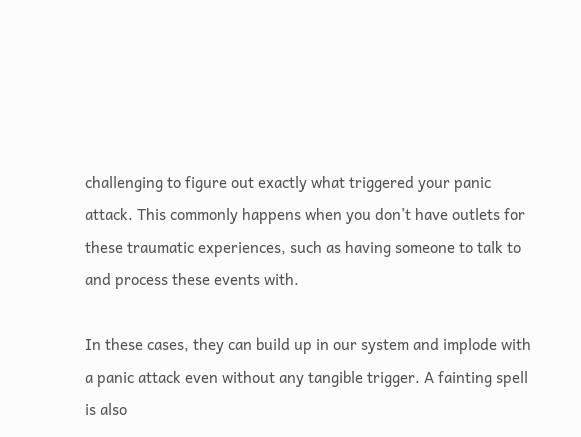challenging to figure out exactly what triggered your panic attack. This commonly happens when you don’t have outlets for these traumatic experiences, such as having someone to talk to and process these events with.

In these cases, they can build up in our system and implode with a panic attack even without any tangible trigger. A fainting spell is also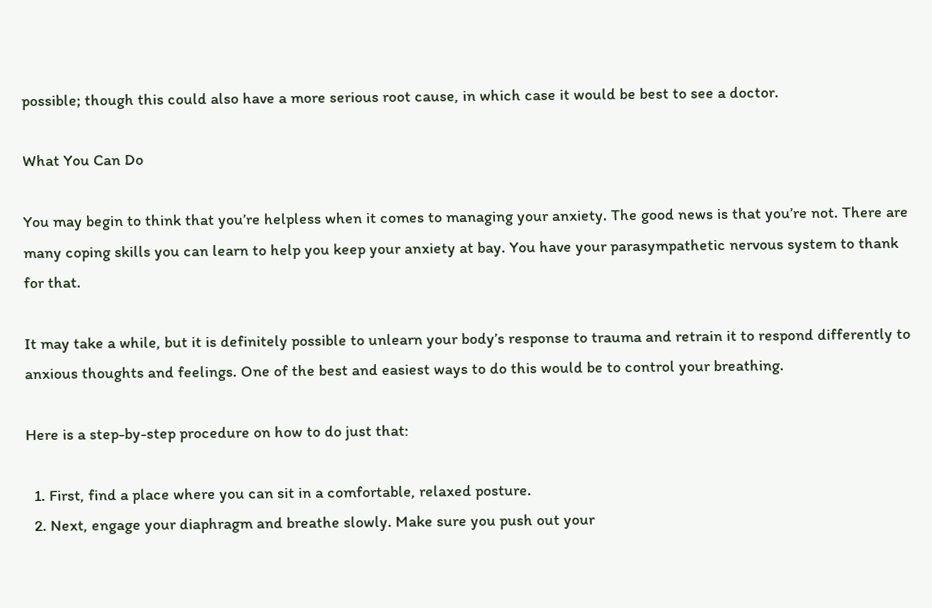possible; though this could also have a more serious root cause, in which case it would be best to see a doctor.

What You Can Do

You may begin to think that you’re helpless when it comes to managing your anxiety. The good news is that you’re not. There are many coping skills you can learn to help you keep your anxiety at bay. You have your parasympathetic nervous system to thank for that.

It may take a while, but it is definitely possible to unlearn your body’s response to trauma and retrain it to respond differently to anxious thoughts and feelings. One of the best and easiest ways to do this would be to control your breathing.

Here is a step-by-step procedure on how to do just that:

  1. First, find a place where you can sit in a comfortable, relaxed posture.
  2. Next, engage your diaphragm and breathe slowly. Make sure you push out your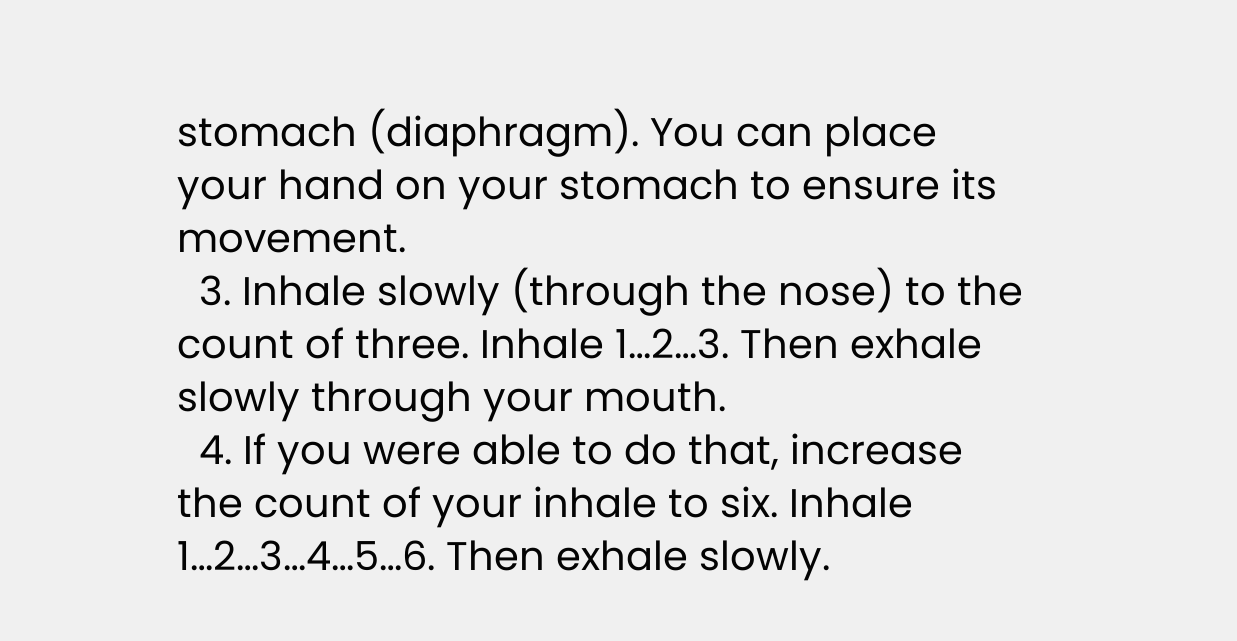stomach (diaphragm). You can place your hand on your stomach to ensure its movement.
  3. Inhale slowly (through the nose) to the count of three. Inhale 1…2…3. Then exhale slowly through your mouth.
  4. If you were able to do that, increase the count of your inhale to six. Inhale 1…2…3…4…5…6. Then exhale slowly.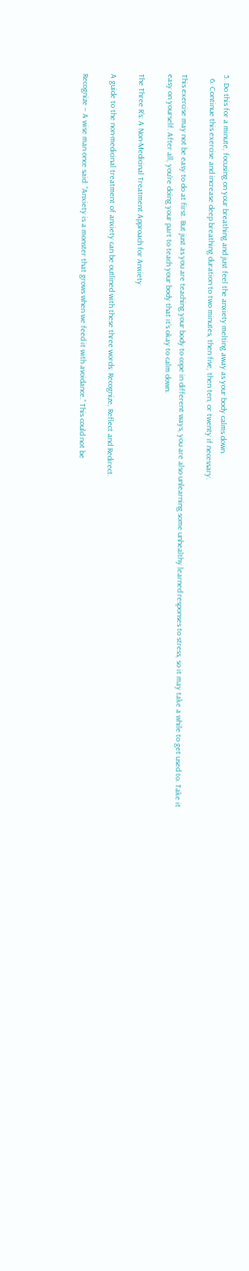5. Do this for a minute, focusing on your breathing and just feel the anxiety melting away as your body calms down.
  6. Continue this exercise and increase deep breathing duration to two minutes, then five, then ten, or twenty if necessary.

This exercise may not be easy to do at first. But just as you are teaching your body to cope in different ways, you are also unlearning some unhealthy learned responses to stress, so it may take a while to get used to. Take it easy on yourself. After all, you’re doing your part to teach your body that it’s okay to calm down.

The Three R’s: A Non-Medicinal Treatment Approach for Anxiety

A guide to the non-medicinal treatment of anxiety can be outlined with these three words: Recognize, Reflect and Redirect.

Recognize – A wise man once said: “Anxiety is a monster that grows when we feed it with avoidance.” This could not be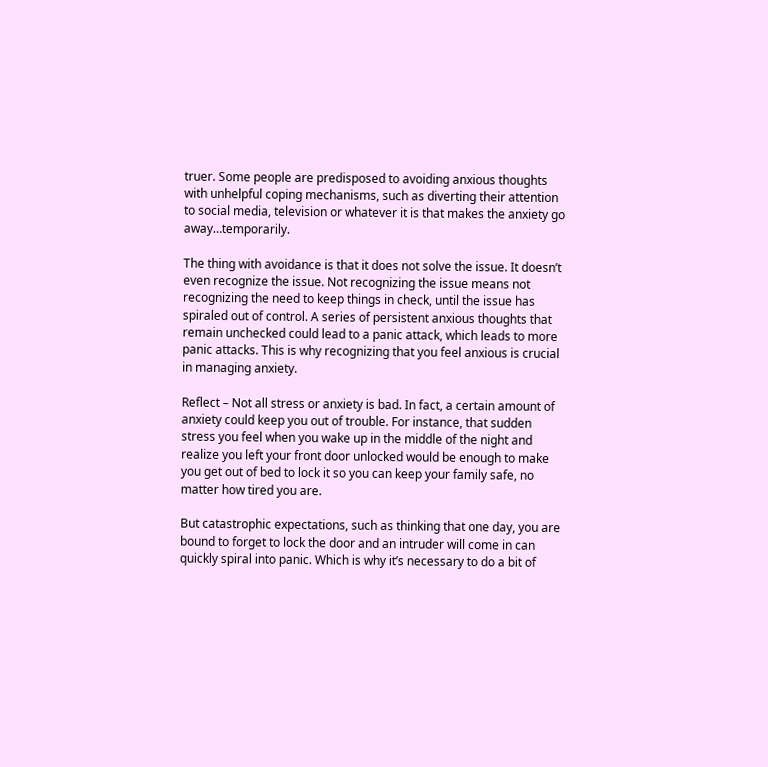truer. Some people are predisposed to avoiding anxious thoughts with unhelpful coping mechanisms, such as diverting their attention to social media, television or whatever it is that makes the anxiety go away…temporarily.

The thing with avoidance is that it does not solve the issue. It doesn’t even recognize the issue. Not recognizing the issue means not recognizing the need to keep things in check, until the issue has spiraled out of control. A series of persistent anxious thoughts that remain unchecked could lead to a panic attack, which leads to more panic attacks. This is why recognizing that you feel anxious is crucial in managing anxiety.

Reflect – Not all stress or anxiety is bad. In fact, a certain amount of anxiety could keep you out of trouble. For instance, that sudden stress you feel when you wake up in the middle of the night and realize you left your front door unlocked would be enough to make you get out of bed to lock it so you can keep your family safe, no matter how tired you are.

But catastrophic expectations, such as thinking that one day, you are bound to forget to lock the door and an intruder will come in can quickly spiral into panic. Which is why it’s necessary to do a bit of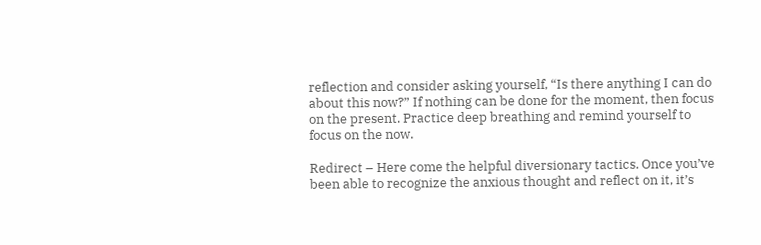reflection and consider asking yourself, “Is there anything I can do about this now?” If nothing can be done for the moment, then focus on the present. Practice deep breathing and remind yourself to focus on the now.

Redirect – Here come the helpful diversionary tactics. Once you’ve been able to recognize the anxious thought and reflect on it, it’s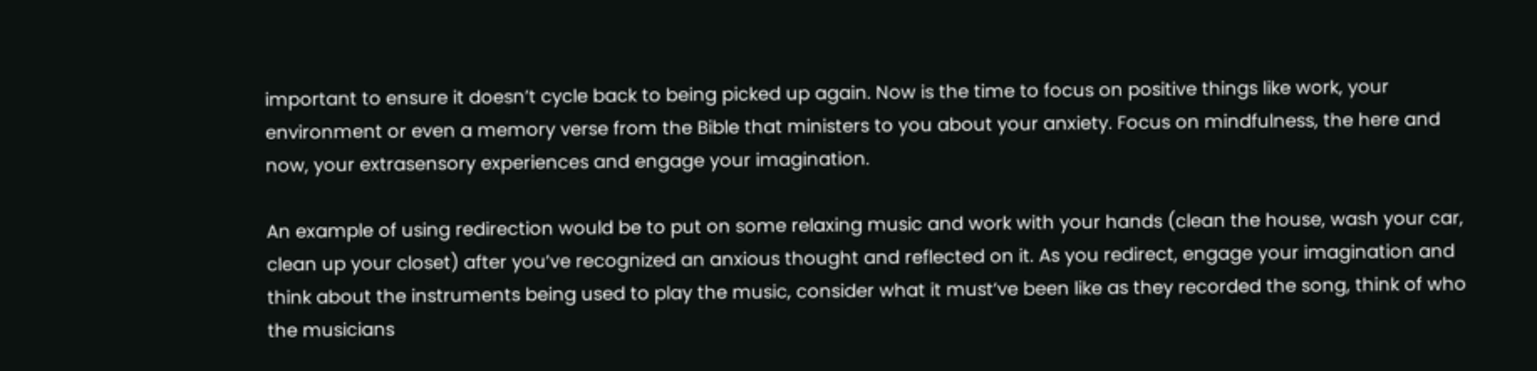important to ensure it doesn’t cycle back to being picked up again. Now is the time to focus on positive things like work, your environment or even a memory verse from the Bible that ministers to you about your anxiety. Focus on mindfulness, the here and now, your extrasensory experiences and engage your imagination.

An example of using redirection would be to put on some relaxing music and work with your hands (clean the house, wash your car, clean up your closet) after you’ve recognized an anxious thought and reflected on it. As you redirect, engage your imagination and think about the instruments being used to play the music, consider what it must’ve been like as they recorded the song, think of who the musicians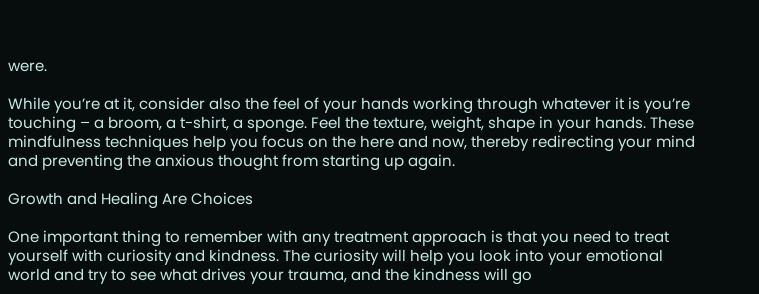were.

While you’re at it, consider also the feel of your hands working through whatever it is you’re touching – a broom, a t-shirt, a sponge. Feel the texture, weight, shape in your hands. These mindfulness techniques help you focus on the here and now, thereby redirecting your mind and preventing the anxious thought from starting up again.

Growth and Healing Are Choices

One important thing to remember with any treatment approach is that you need to treat yourself with curiosity and kindness. The curiosity will help you look into your emotional world and try to see what drives your trauma, and the kindness will go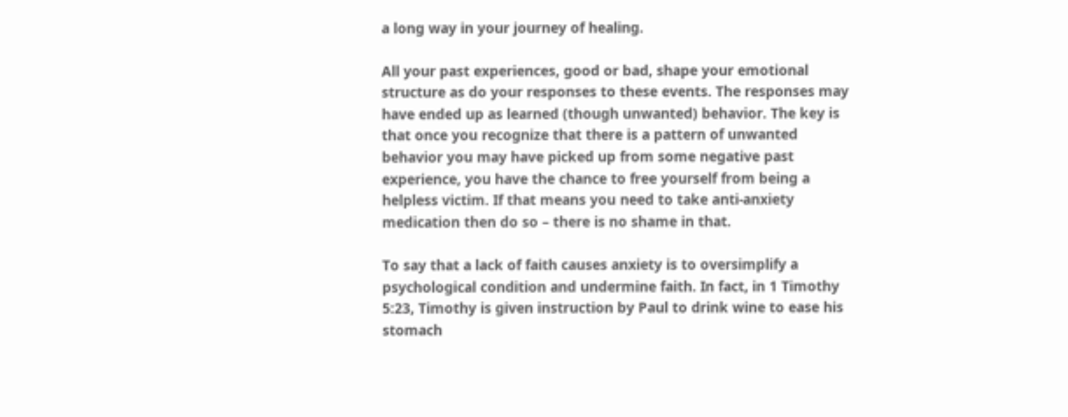a long way in your journey of healing.

All your past experiences, good or bad, shape your emotional structure as do your responses to these events. The responses may have ended up as learned (though unwanted) behavior. The key is that once you recognize that there is a pattern of unwanted behavior you may have picked up from some negative past experience, you have the chance to free yourself from being a helpless victim. If that means you need to take anti-anxiety medication then do so – there is no shame in that.

To say that a lack of faith causes anxiety is to oversimplify a psychological condition and undermine faith. In fact, in 1 Timothy 5:23, Timothy is given instruction by Paul to drink wine to ease his stomach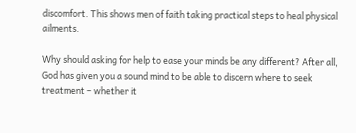discomfort. This shows men of faith taking practical steps to heal physical ailments.

Why should asking for help to ease your minds be any different? After all, God has given you a sound mind to be able to discern where to seek treatment – whether it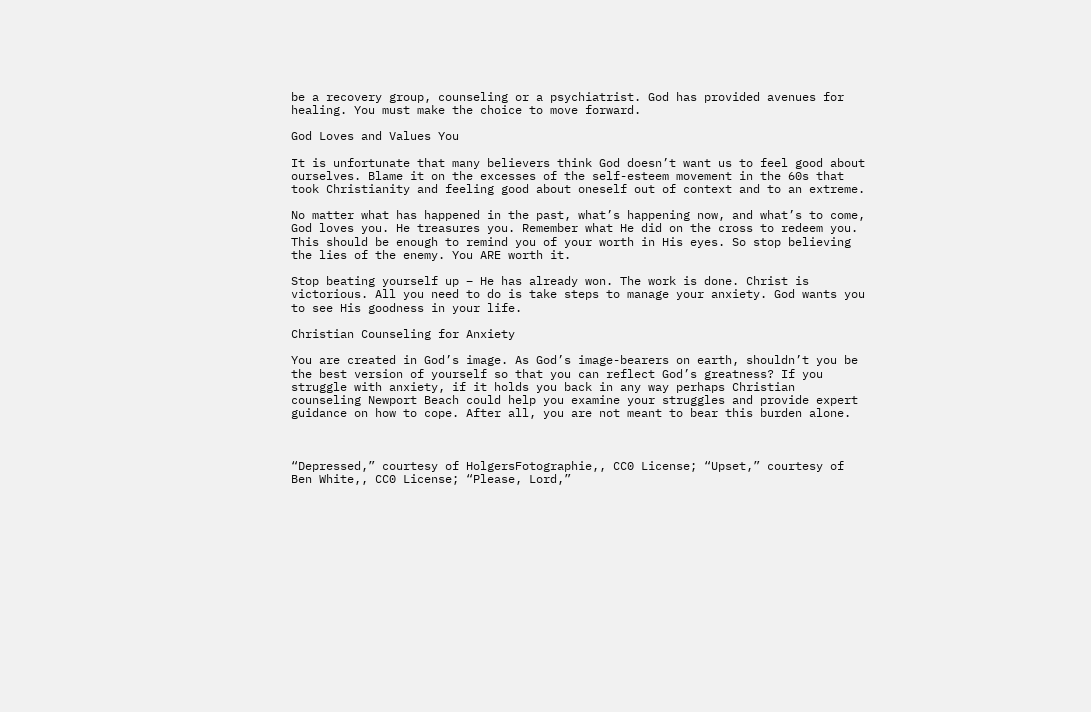be a recovery group, counseling or a psychiatrist. God has provided avenues for healing. You must make the choice to move forward.

God Loves and Values You

It is unfortunate that many believers think God doesn’t want us to feel good about ourselves. Blame it on the excesses of the self-esteem movement in the 60s that took Christianity and feeling good about oneself out of context and to an extreme.

No matter what has happened in the past, what’s happening now, and what’s to come, God loves you. He treasures you. Remember what He did on the cross to redeem you. This should be enough to remind you of your worth in His eyes. So stop believing the lies of the enemy. You ARE worth it.

Stop beating yourself up – He has already won. The work is done. Christ is victorious. All you need to do is take steps to manage your anxiety. God wants you to see His goodness in your life.

Christian Counseling for Anxiety

You are created in God’s image. As God’s image-bearers on earth, shouldn’t you be the best version of yourself so that you can reflect God’s greatness? If you struggle with anxiety, if it holds you back in any way perhaps Christian counseling Newport Beach could help you examine your struggles and provide expert guidance on how to cope. After all, you are not meant to bear this burden alone.



“Depressed,” courtesy of HolgersFotographie,, CC0 License; “Upset,” courtesy of Ben White,, CC0 License; “Please, Lord,”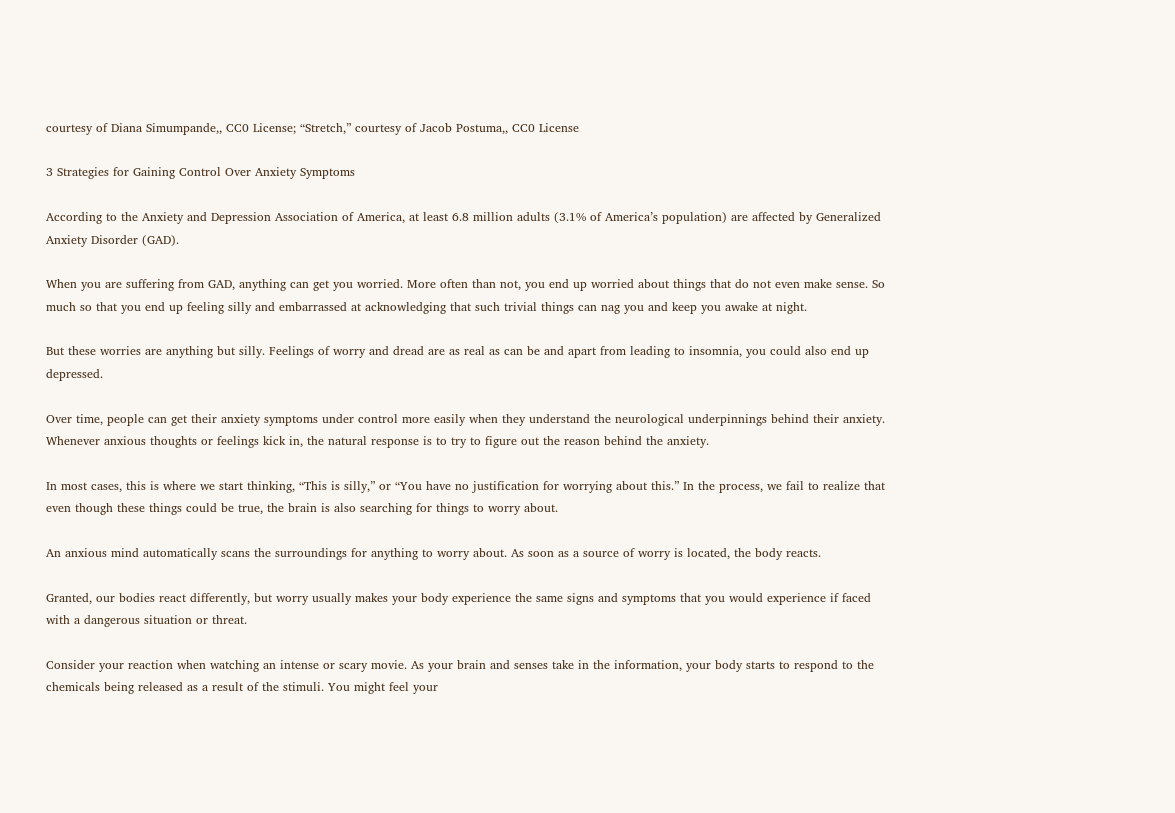courtesy of Diana Simumpande,, CC0 License; “Stretch,” courtesy of Jacob Postuma,, CC0 License

3 Strategies for Gaining Control Over Anxiety Symptoms

According to the Anxiety and Depression Association of America, at least 6.8 million adults (3.1% of America’s population) are affected by Generalized Anxiety Disorder (GAD).

When you are suffering from GAD, anything can get you worried. More often than not, you end up worried about things that do not even make sense. So much so that you end up feeling silly and embarrassed at acknowledging that such trivial things can nag you and keep you awake at night.

But these worries are anything but silly. Feelings of worry and dread are as real as can be and apart from leading to insomnia, you could also end up depressed.

Over time, people can get their anxiety symptoms under control more easily when they understand the neurological underpinnings behind their anxiety. Whenever anxious thoughts or feelings kick in, the natural response is to try to figure out the reason behind the anxiety.

In most cases, this is where we start thinking, “This is silly,” or “You have no justification for worrying about this.” In the process, we fail to realize that even though these things could be true, the brain is also searching for things to worry about.

An anxious mind automatically scans the surroundings for anything to worry about. As soon as a source of worry is located, the body reacts.

Granted, our bodies react differently, but worry usually makes your body experience the same signs and symptoms that you would experience if faced with a dangerous situation or threat.

Consider your reaction when watching an intense or scary movie. As your brain and senses take in the information, your body starts to respond to the chemicals being released as a result of the stimuli. You might feel your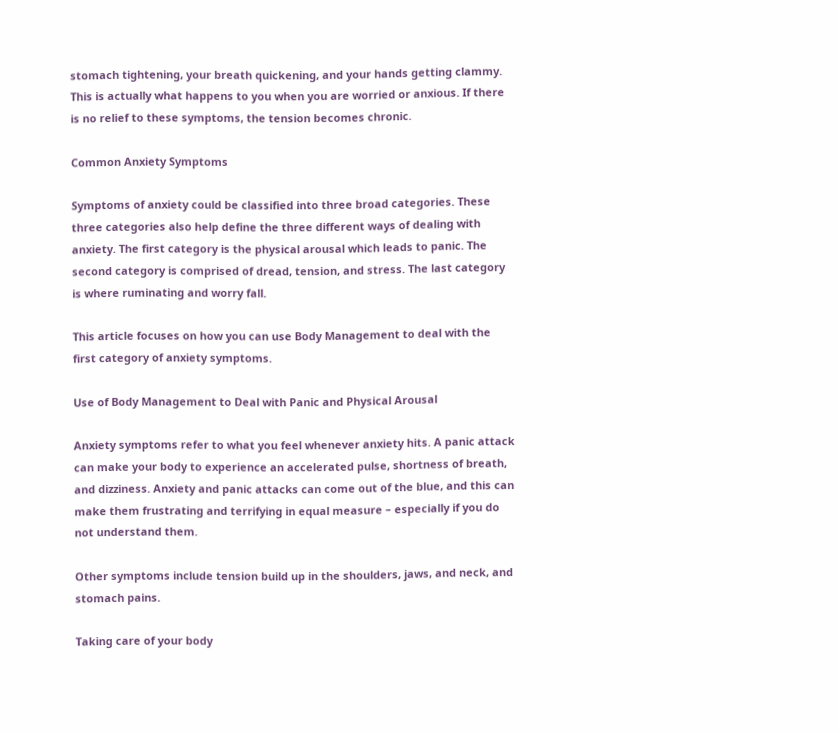stomach tightening, your breath quickening, and your hands getting clammy. This is actually what happens to you when you are worried or anxious. If there is no relief to these symptoms, the tension becomes chronic.

Common Anxiety Symptoms

Symptoms of anxiety could be classified into three broad categories. These three categories also help define the three different ways of dealing with anxiety. The first category is the physical arousal which leads to panic. The second category is comprised of dread, tension, and stress. The last category is where ruminating and worry fall.

This article focuses on how you can use Body Management to deal with the first category of anxiety symptoms.

Use of Body Management to Deal with Panic and Physical Arousal

Anxiety symptoms refer to what you feel whenever anxiety hits. A panic attack can make your body to experience an accelerated pulse, shortness of breath, and dizziness. Anxiety and panic attacks can come out of the blue, and this can make them frustrating and terrifying in equal measure – especially if you do not understand them.

Other symptoms include tension build up in the shoulders, jaws, and neck, and stomach pains.

Taking care of your body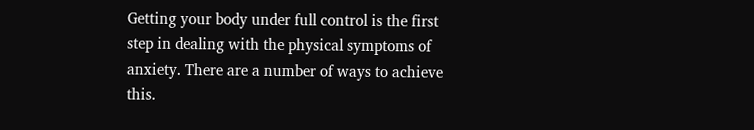Getting your body under full control is the first step in dealing with the physical symptoms of anxiety. There are a number of ways to achieve this.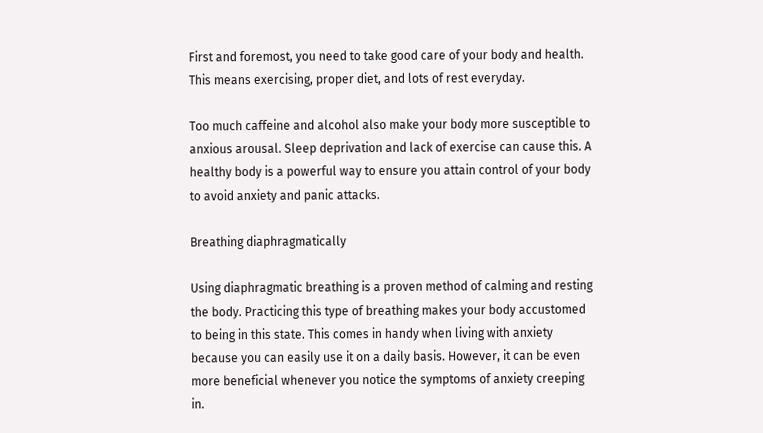First and foremost, you need to take good care of your body and health. This means exercising, proper diet, and lots of rest everyday.

Too much caffeine and alcohol also make your body more susceptible to anxious arousal. Sleep deprivation and lack of exercise can cause this. A healthy body is a powerful way to ensure you attain control of your body to avoid anxiety and panic attacks.

Breathing diaphragmatically

Using diaphragmatic breathing is a proven method of calming and resting the body. Practicing this type of breathing makes your body accustomed to being in this state. This comes in handy when living with anxiety because you can easily use it on a daily basis. However, it can be even more beneficial whenever you notice the symptoms of anxiety creeping in.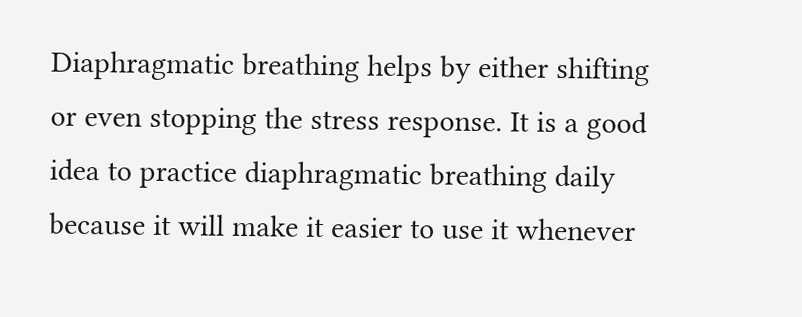Diaphragmatic breathing helps by either shifting or even stopping the stress response. It is a good idea to practice diaphragmatic breathing daily because it will make it easier to use it whenever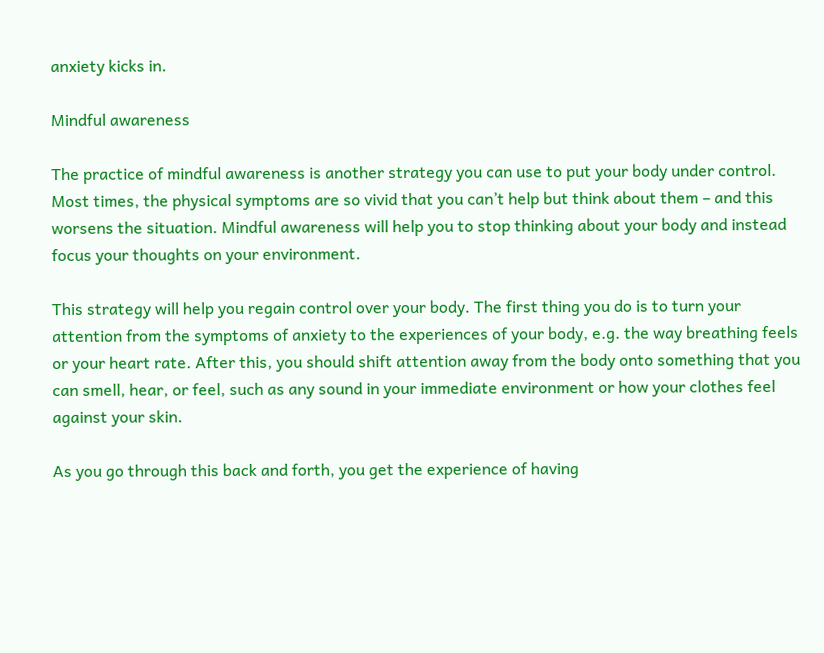anxiety kicks in.

Mindful awareness

The practice of mindful awareness is another strategy you can use to put your body under control. Most times, the physical symptoms are so vivid that you can’t help but think about them – and this worsens the situation. Mindful awareness will help you to stop thinking about your body and instead focus your thoughts on your environment.

This strategy will help you regain control over your body. The first thing you do is to turn your attention from the symptoms of anxiety to the experiences of your body, e.g. the way breathing feels or your heart rate. After this, you should shift attention away from the body onto something that you can smell, hear, or feel, such as any sound in your immediate environment or how your clothes feel against your skin.

As you go through this back and forth, you get the experience of having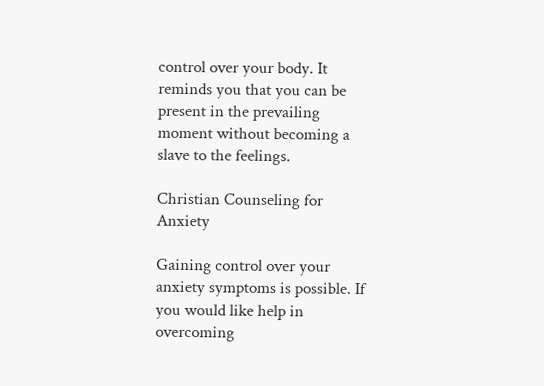control over your body. It reminds you that you can be present in the prevailing moment without becoming a slave to the feelings.

Christian Counseling for Anxiety

Gaining control over your anxiety symptoms is possible. If you would like help in overcoming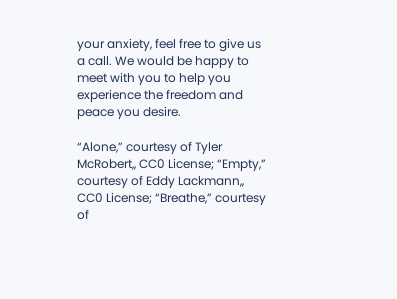your anxiety, feel free to give us a call. We would be happy to meet with you to help you experience the freedom and peace you desire.

“Alone,” courtesy of Tyler McRobert,, CC0 License; “Empty,” courtesy of Eddy Lackmann,, CC0 License; “Breathe,” courtesy of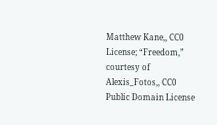Matthew Kane,, CC0 License; “Freedom,” courtesy of Alexis_Fotos,, CC0 Public Domain License